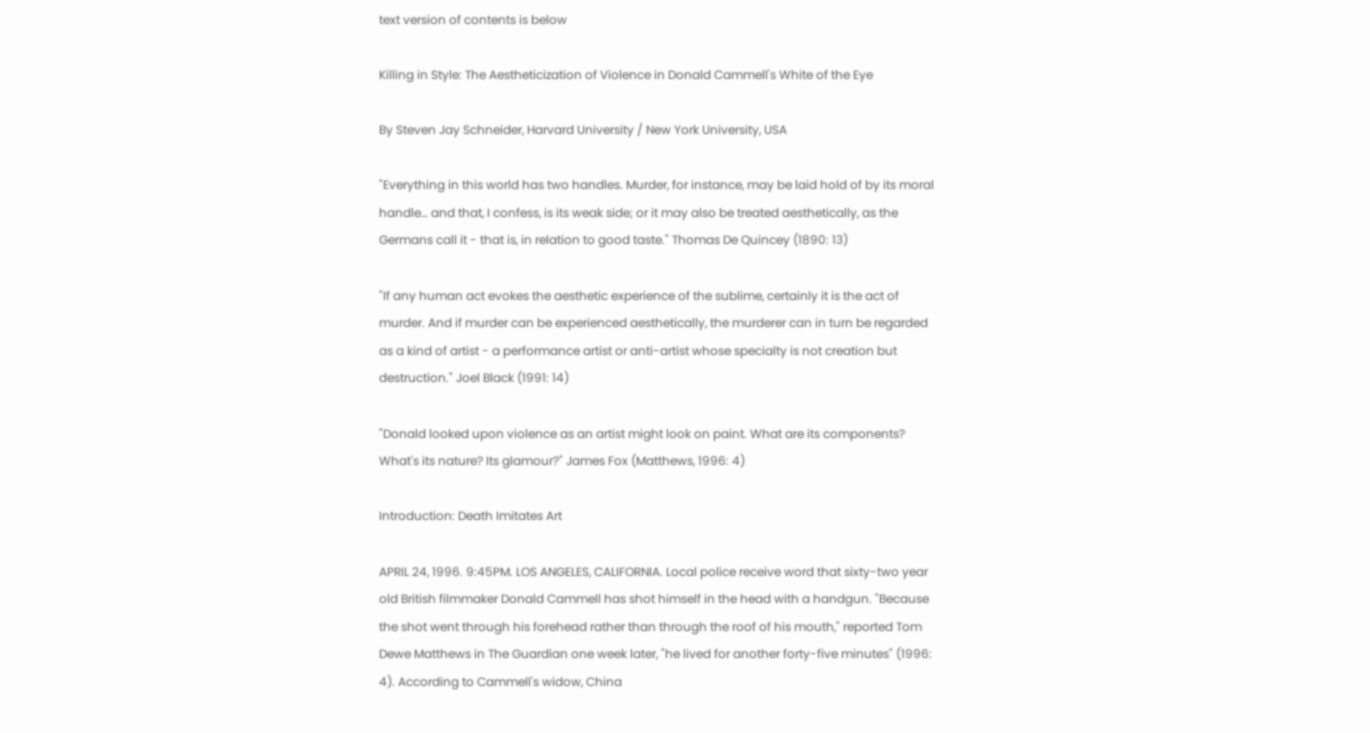text version of contents is below

Killing in Style: The Aestheticization of Violence in Donald Cammell's White of the Eye

By Steven Jay Schneider, Harvard University / New York University, USA

"Everything in this world has two handles. Murder, for instance, may be laid hold of by its moral handle… and that, I confess, is its weak side; or it may also be treated aesthetically, as the Germans call it - that is, in relation to good taste." Thomas De Quincey (1890: 13)

"If any human act evokes the aesthetic experience of the sublime, certainly it is the act of murder. And if murder can be experienced aesthetically, the murderer can in turn be regarded as a kind of artist - a performance artist or anti-artist whose specialty is not creation but destruction." Joel Black (1991: 14)

"Donald looked upon violence as an artist might look on paint. What are its components? What's its nature? Its glamour?" James Fox (Matthews, 1996: 4)

Introduction: Death Imitates Art

APRIL 24, 1996. 9:45PM. LOS ANGELES, CALIFORNIA. Local police receive word that sixty-two year old British filmmaker Donald Cammell has shot himself in the head with a handgun. "Because the shot went through his forehead rather than through the roof of his mouth," reported Tom Dewe Matthews in The Guardian one week later, "he lived for another forty-five minutes" (1996: 4). According to Cammell's widow, China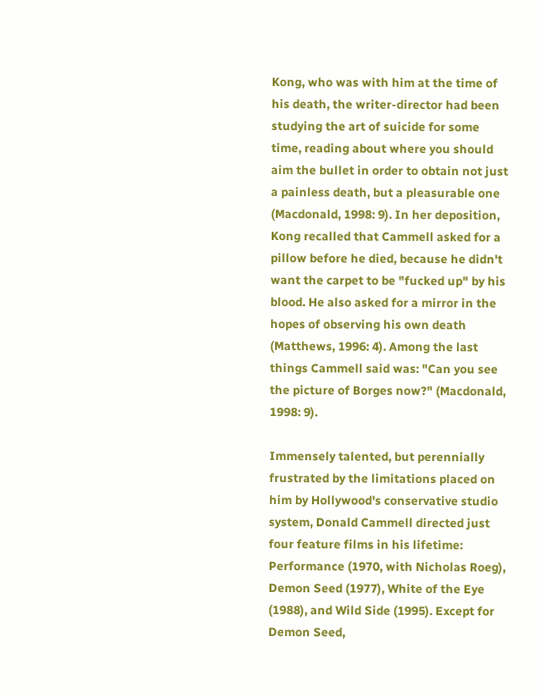Kong, who was with him at the time of his death, the writer-director had been studying the art of suicide for some time, reading about where you should aim the bullet in order to obtain not just a painless death, but a pleasurable one (Macdonald, 1998: 9). In her deposition, Kong recalled that Cammell asked for a pillow before he died, because he didn't want the carpet to be "fucked up" by his blood. He also asked for a mirror in the hopes of observing his own death (Matthews, 1996: 4). Among the last things Cammell said was: "Can you see the picture of Borges now?" (Macdonald, 1998: 9).

Immensely talented, but perennially frustrated by the limitations placed on him by Hollywood's conservative studio system, Donald Cammell directed just four feature films in his lifetime: Performance (1970, with Nicholas Roeg), Demon Seed (1977), White of the Eye (1988), and Wild Side (1995). Except for Demon Seed,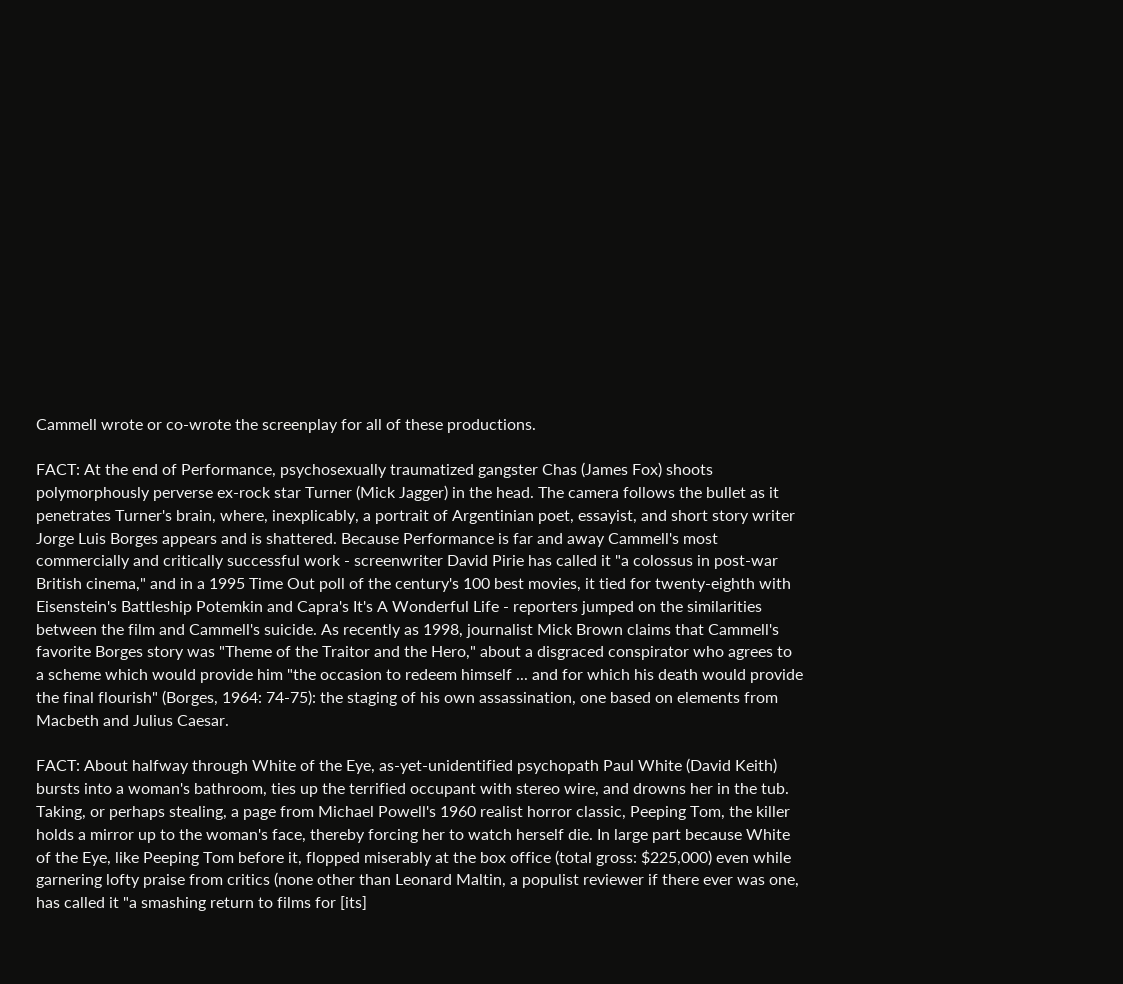Cammell wrote or co-wrote the screenplay for all of these productions.

FACT: At the end of Performance, psychosexually traumatized gangster Chas (James Fox) shoots polymorphously perverse ex-rock star Turner (Mick Jagger) in the head. The camera follows the bullet as it penetrates Turner's brain, where, inexplicably, a portrait of Argentinian poet, essayist, and short story writer Jorge Luis Borges appears and is shattered. Because Performance is far and away Cammell's most commercially and critically successful work - screenwriter David Pirie has called it "a colossus in post-war British cinema," and in a 1995 Time Out poll of the century's 100 best movies, it tied for twenty-eighth with Eisenstein's Battleship Potemkin and Capra's It's A Wonderful Life - reporters jumped on the similarities between the film and Cammell's suicide. As recently as 1998, journalist Mick Brown claims that Cammell's favorite Borges story was "Theme of the Traitor and the Hero," about a disgraced conspirator who agrees to a scheme which would provide him "the occasion to redeem himself ... and for which his death would provide the final flourish" (Borges, 1964: 74-75): the staging of his own assassination, one based on elements from Macbeth and Julius Caesar.

FACT: About halfway through White of the Eye, as-yet-unidentified psychopath Paul White (David Keith) bursts into a woman's bathroom, ties up the terrified occupant with stereo wire, and drowns her in the tub. Taking, or perhaps stealing, a page from Michael Powell's 1960 realist horror classic, Peeping Tom, the killer holds a mirror up to the woman's face, thereby forcing her to watch herself die. In large part because White of the Eye, like Peeping Tom before it, flopped miserably at the box office (total gross: $225,000) even while garnering lofty praise from critics (none other than Leonard Maltin, a populist reviewer if there ever was one, has called it "a smashing return to films for [its]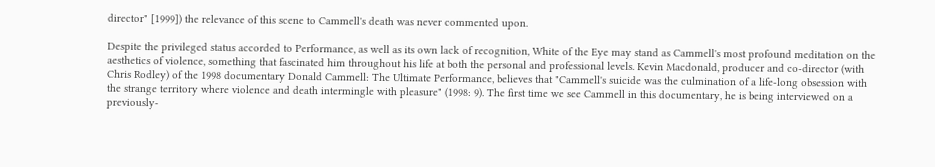director" [1999]) the relevance of this scene to Cammell's death was never commented upon.

Despite the privileged status accorded to Performance, as well as its own lack of recognition, White of the Eye may stand as Cammell's most profound meditation on the aesthetics of violence, something that fascinated him throughout his life at both the personal and professional levels. Kevin Macdonald, producer and co-director (with Chris Rodley) of the 1998 documentary Donald Cammell: The Ultimate Performance, believes that "Cammell's suicide was the culmination of a life-long obsession with the strange territory where violence and death intermingle with pleasure" (1998: 9). The first time we see Cammell in this documentary, he is being interviewed on a previously-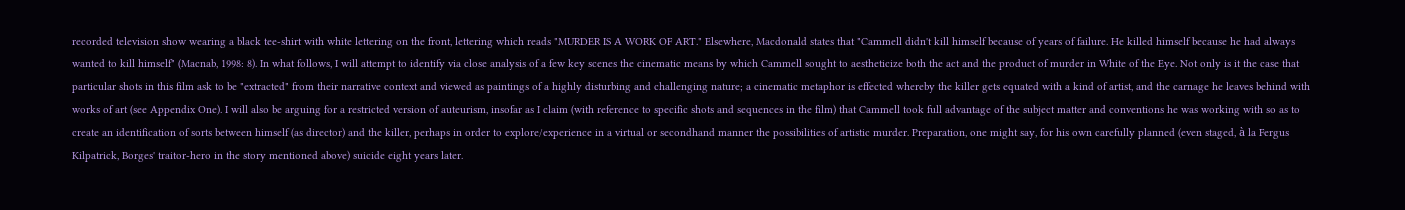recorded television show wearing a black tee-shirt with white lettering on the front, lettering which reads "MURDER IS A WORK OF ART." Elsewhere, Macdonald states that "Cammell didn't kill himself because of years of failure. He killed himself because he had always wanted to kill himself" (Macnab, 1998: 8). In what follows, I will attempt to identify via close analysis of a few key scenes the cinematic means by which Cammell sought to aestheticize both the act and the product of murder in White of the Eye. Not only is it the case that particular shots in this film ask to be "extracted" from their narrative context and viewed as paintings of a highly disturbing and challenging nature; a cinematic metaphor is effected whereby the killer gets equated with a kind of artist, and the carnage he leaves behind with works of art (see Appendix One). I will also be arguing for a restricted version of auteurism, insofar as I claim (with reference to specific shots and sequences in the film) that Cammell took full advantage of the subject matter and conventions he was working with so as to create an identification of sorts between himself (as director) and the killer, perhaps in order to explore/experience in a virtual or secondhand manner the possibilities of artistic murder. Preparation, one might say, for his own carefully planned (even staged, à la Fergus Kilpatrick, Borges' traitor-hero in the story mentioned above) suicide eight years later.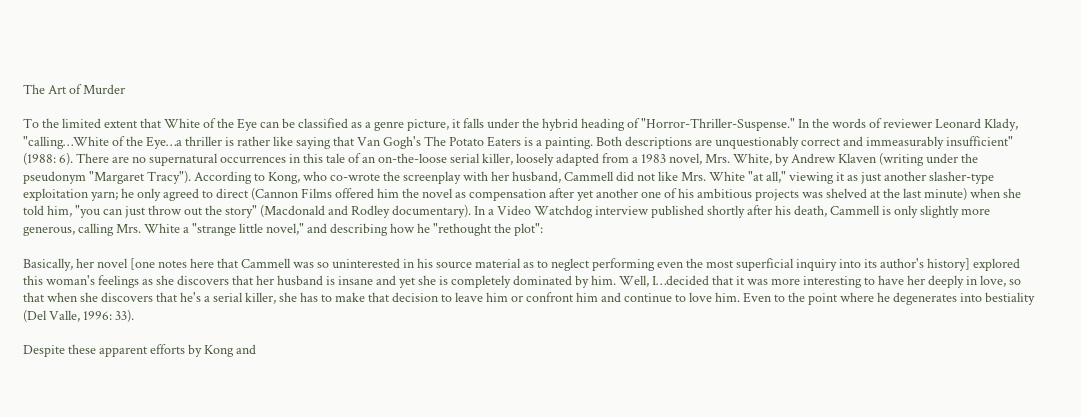The Art of Murder

To the limited extent that White of the Eye can be classified as a genre picture, it falls under the hybrid heading of "Horror-Thriller-Suspense." In the words of reviewer Leonard Klady, "calling…White of the Eye…a thriller is rather like saying that Van Gogh's The Potato Eaters is a painting. Both descriptions are unquestionably correct and immeasurably insufficient" (1988: 6). There are no supernatural occurrences in this tale of an on-the-loose serial killer, loosely adapted from a 1983 novel, Mrs. White, by Andrew Klaven (writing under the pseudonym "Margaret Tracy"). According to Kong, who co-wrote the screenplay with her husband, Cammell did not like Mrs. White "at all," viewing it as just another slasher-type exploitation yarn; he only agreed to direct (Cannon Films offered him the novel as compensation after yet another one of his ambitious projects was shelved at the last minute) when she told him, "you can just throw out the story" (Macdonald and Rodley documentary). In a Video Watchdog interview published shortly after his death, Cammell is only slightly more generous, calling Mrs. White a "strange little novel," and describing how he "rethought the plot":

Basically, her novel [one notes here that Cammell was so uninterested in his source material as to neglect performing even the most superficial inquiry into its author's history] explored this woman's feelings as she discovers that her husband is insane and yet she is completely dominated by him. Well, I…decided that it was more interesting to have her deeply in love, so that when she discovers that he's a serial killer, she has to make that decision to leave him or confront him and continue to love him. Even to the point where he degenerates into bestiality (Del Valle, 1996: 33).

Despite these apparent efforts by Kong and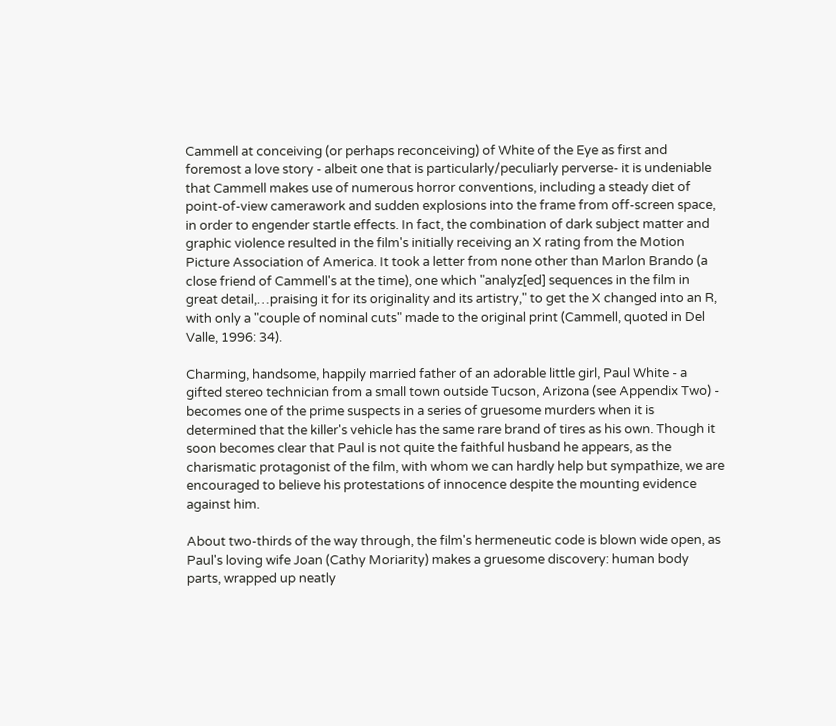Cammell at conceiving (or perhaps reconceiving) of White of the Eye as first and foremost a love story - albeit one that is particularly/peculiarly perverse- it is undeniable that Cammell makes use of numerous horror conventions, including a steady diet of point-of-view camerawork and sudden explosions into the frame from off-screen space, in order to engender startle effects. In fact, the combination of dark subject matter and graphic violence resulted in the film's initially receiving an X rating from the Motion Picture Association of America. It took a letter from none other than Marlon Brando (a close friend of Cammell's at the time), one which "analyz[ed] sequences in the film in great detail,…praising it for its originality and its artistry," to get the X changed into an R, with only a "couple of nominal cuts" made to the original print (Cammell, quoted in Del Valle, 1996: 34).

Charming, handsome, happily married father of an adorable little girl, Paul White - a gifted stereo technician from a small town outside Tucson, Arizona (see Appendix Two) - becomes one of the prime suspects in a series of gruesome murders when it is determined that the killer's vehicle has the same rare brand of tires as his own. Though it soon becomes clear that Paul is not quite the faithful husband he appears, as the charismatic protagonist of the film, with whom we can hardly help but sympathize, we are encouraged to believe his protestations of innocence despite the mounting evidence against him.

About two-thirds of the way through, the film's hermeneutic code is blown wide open, as Paul's loving wife Joan (Cathy Moriarity) makes a gruesome discovery: human body parts, wrapped up neatly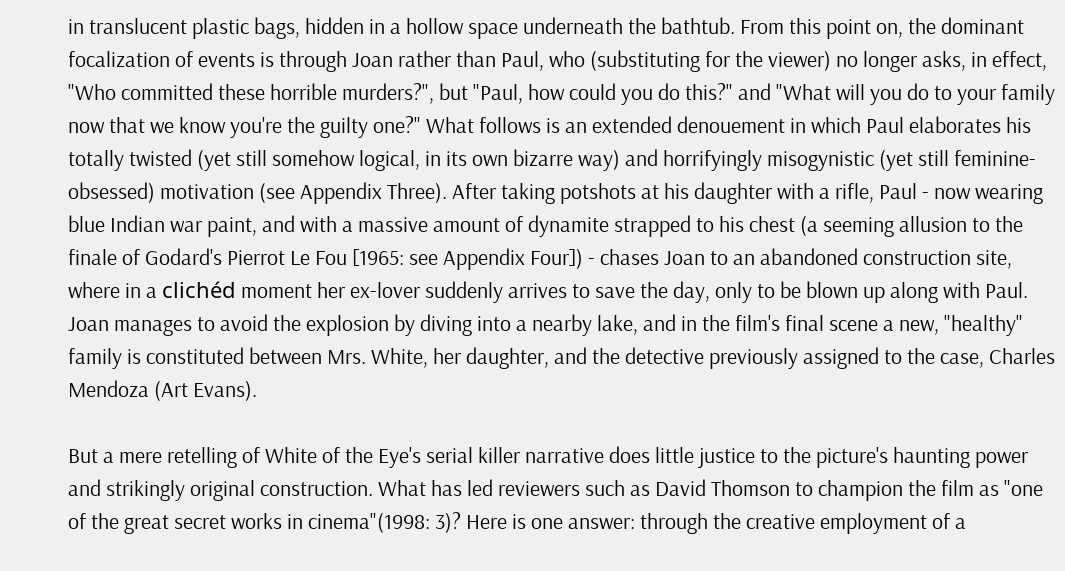in translucent plastic bags, hidden in a hollow space underneath the bathtub. From this point on, the dominant focalization of events is through Joan rather than Paul, who (substituting for the viewer) no longer asks, in effect, "Who committed these horrible murders?", but "Paul, how could you do this?" and "What will you do to your family now that we know you're the guilty one?" What follows is an extended denouement in which Paul elaborates his totally twisted (yet still somehow logical, in its own bizarre way) and horrifyingly misogynistic (yet still feminine-obsessed) motivation (see Appendix Three). After taking potshots at his daughter with a rifle, Paul - now wearing blue Indian war paint, and with a massive amount of dynamite strapped to his chest (a seeming allusion to the finale of Godard's Pierrot Le Fou [1965: see Appendix Four]) - chases Joan to an abandoned construction site, where in a clichéd moment her ex-lover suddenly arrives to save the day, only to be blown up along with Paul. Joan manages to avoid the explosion by diving into a nearby lake, and in the film's final scene a new, "healthy" family is constituted between Mrs. White, her daughter, and the detective previously assigned to the case, Charles Mendoza (Art Evans).

But a mere retelling of White of the Eye's serial killer narrative does little justice to the picture's haunting power and strikingly original construction. What has led reviewers such as David Thomson to champion the film as "one of the great secret works in cinema"(1998: 3)? Here is one answer: through the creative employment of a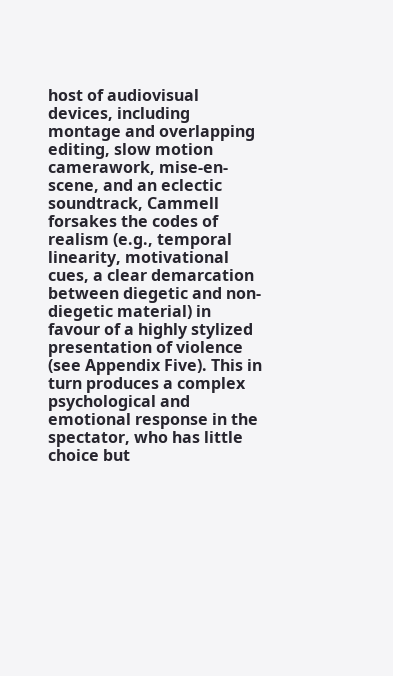host of audiovisual devices, including montage and overlapping editing, slow motion camerawork, mise-en-scene, and an eclectic soundtrack, Cammell forsakes the codes of realism (e.g., temporal linearity, motivational cues, a clear demarcation between diegetic and non-diegetic material) in favour of a highly stylized presentation of violence (see Appendix Five). This in turn produces a complex psychological and emotional response in the spectator, who has little choice but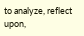to analyze, reflect upon,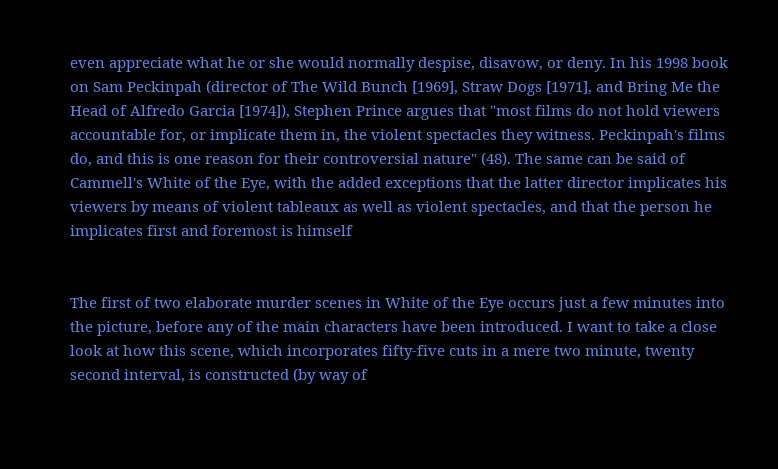even appreciate what he or she would normally despise, disavow, or deny. In his 1998 book on Sam Peckinpah (director of The Wild Bunch [1969], Straw Dogs [1971], and Bring Me the Head of Alfredo Garcia [1974]), Stephen Prince argues that "most films do not hold viewers accountable for, or implicate them in, the violent spectacles they witness. Peckinpah's films do, and this is one reason for their controversial nature" (48). The same can be said of Cammell's White of the Eye, with the added exceptions that the latter director implicates his viewers by means of violent tableaux as well as violent spectacles, and that the person he implicates first and foremost is himself


The first of two elaborate murder scenes in White of the Eye occurs just a few minutes into the picture, before any of the main characters have been introduced. I want to take a close look at how this scene, which incorporates fifty-five cuts in a mere two minute, twenty second interval, is constructed (by way of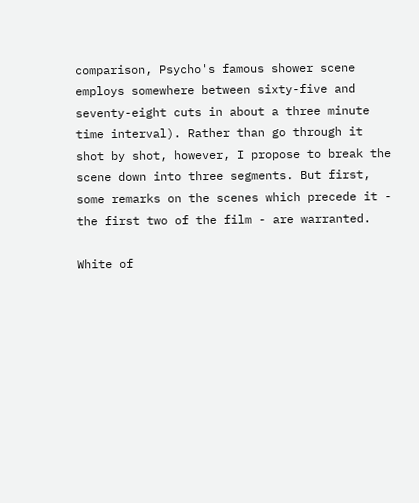comparison, Psycho's famous shower scene employs somewhere between sixty-five and seventy-eight cuts in about a three minute time interval). Rather than go through it shot by shot, however, I propose to break the scene down into three segments. But first, some remarks on the scenes which precede it - the first two of the film - are warranted.

White of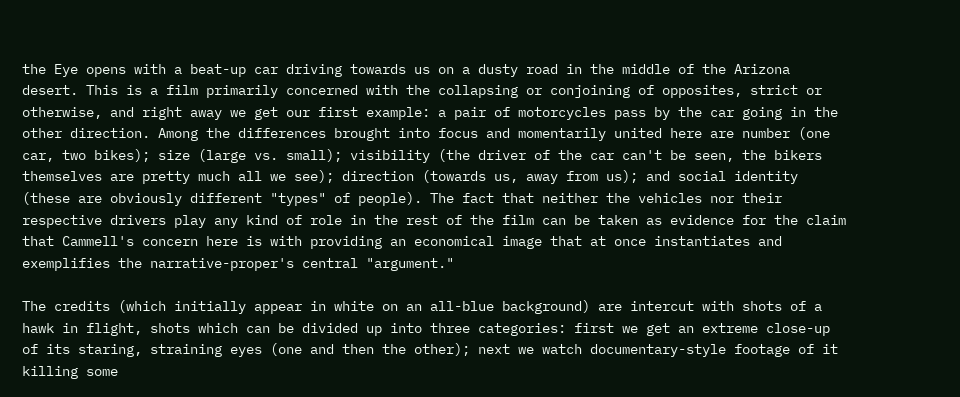the Eye opens with a beat-up car driving towards us on a dusty road in the middle of the Arizona desert. This is a film primarily concerned with the collapsing or conjoining of opposites, strict or otherwise, and right away we get our first example: a pair of motorcycles pass by the car going in the other direction. Among the differences brought into focus and momentarily united here are number (one car, two bikes); size (large vs. small); visibility (the driver of the car can't be seen, the bikers themselves are pretty much all we see); direction (towards us, away from us); and social identity (these are obviously different "types" of people). The fact that neither the vehicles nor their respective drivers play any kind of role in the rest of the film can be taken as evidence for the claim that Cammell's concern here is with providing an economical image that at once instantiates and exemplifies the narrative-proper's central "argument."

The credits (which initially appear in white on an all-blue background) are intercut with shots of a hawk in flight, shots which can be divided up into three categories: first we get an extreme close-up of its staring, straining eyes (one and then the other); next we watch documentary-style footage of it killing some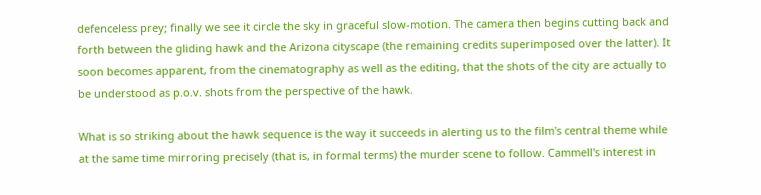defenceless prey; finally we see it circle the sky in graceful slow-motion. The camera then begins cutting back and forth between the gliding hawk and the Arizona cityscape (the remaining credits superimposed over the latter). It soon becomes apparent, from the cinematography as well as the editing, that the shots of the city are actually to be understood as p.o.v. shots from the perspective of the hawk.

What is so striking about the hawk sequence is the way it succeeds in alerting us to the film's central theme while at the same time mirroring precisely (that is, in formal terms) the murder scene to follow. Cammell's interest in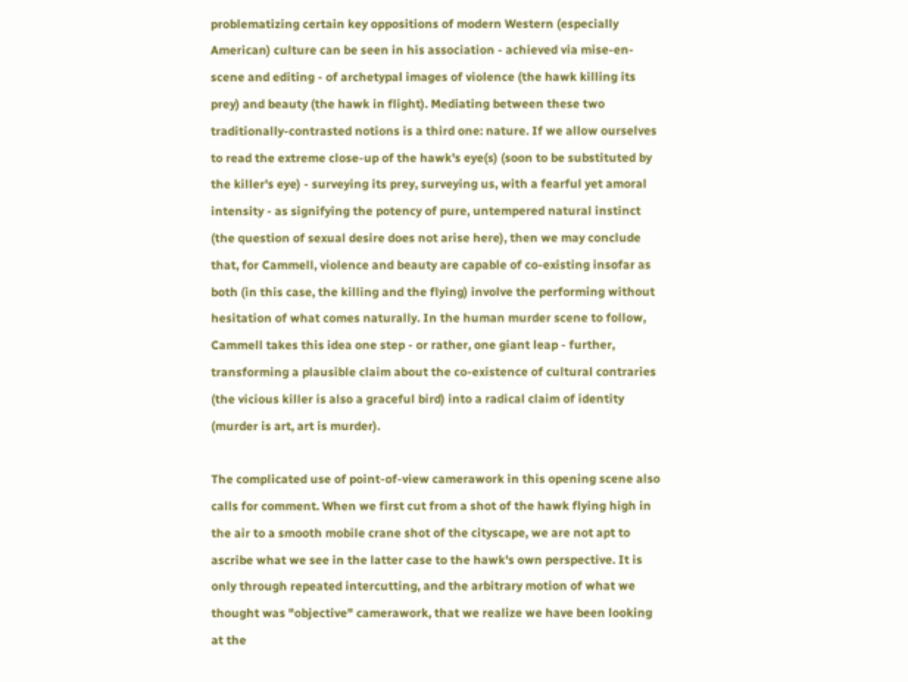problematizing certain key oppositions of modern Western (especially American) culture can be seen in his association - achieved via mise-en-scene and editing - of archetypal images of violence (the hawk killing its prey) and beauty (the hawk in flight). Mediating between these two traditionally-contrasted notions is a third one: nature. If we allow ourselves to read the extreme close-up of the hawk's eye(s) (soon to be substituted by the killer's eye) - surveying its prey, surveying us, with a fearful yet amoral intensity - as signifying the potency of pure, untempered natural instinct (the question of sexual desire does not arise here), then we may conclude that, for Cammell, violence and beauty are capable of co-existing insofar as both (in this case, the killing and the flying) involve the performing without hesitation of what comes naturally. In the human murder scene to follow, Cammell takes this idea one step - or rather, one giant leap - further, transforming a plausible claim about the co-existence of cultural contraries (the vicious killer is also a graceful bird) into a radical claim of identity (murder is art, art is murder).

The complicated use of point-of-view camerawork in this opening scene also calls for comment. When we first cut from a shot of the hawk flying high in the air to a smooth mobile crane shot of the cityscape, we are not apt to ascribe what we see in the latter case to the hawk's own perspective. It is only through repeated intercutting, and the arbitrary motion of what we thought was "objective" camerawork, that we realize we have been looking at the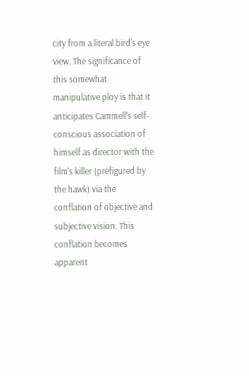city from a literal bird's eye view. The significance of this somewhat manipulative ploy is that it anticipates Cammell's self-conscious association of himself as director with the film's killer (prefigured by the hawk) via the conflation of objective and subjective vision. This conflation becomes apparent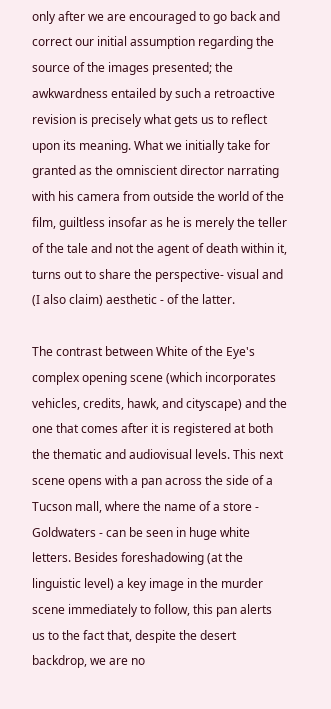only after we are encouraged to go back and correct our initial assumption regarding the source of the images presented; the awkwardness entailed by such a retroactive revision is precisely what gets us to reflect upon its meaning. What we initially take for granted as the omniscient director narrating with his camera from outside the world of the film, guiltless insofar as he is merely the teller of the tale and not the agent of death within it, turns out to share the perspective- visual and (I also claim) aesthetic - of the latter.

The contrast between White of the Eye's complex opening scene (which incorporates vehicles, credits, hawk, and cityscape) and the one that comes after it is registered at both the thematic and audiovisual levels. This next scene opens with a pan across the side of a Tucson mall, where the name of a store - Goldwaters - can be seen in huge white letters. Besides foreshadowing (at the linguistic level) a key image in the murder scene immediately to follow, this pan alerts us to the fact that, despite the desert backdrop, we are no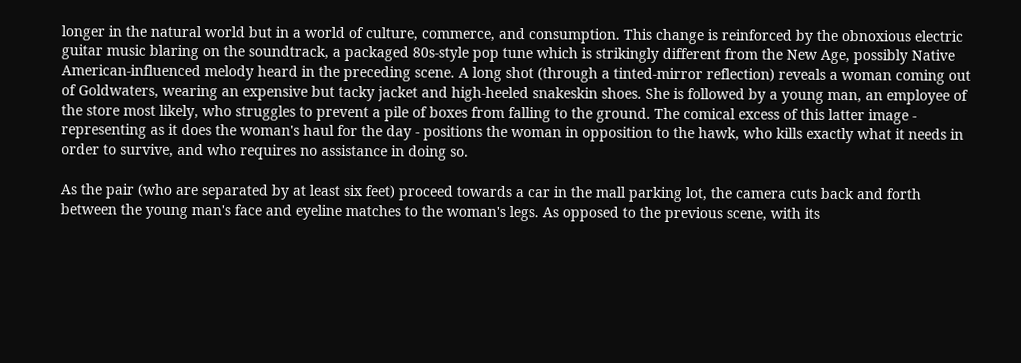longer in the natural world but in a world of culture, commerce, and consumption. This change is reinforced by the obnoxious electric guitar music blaring on the soundtrack, a packaged 80s-style pop tune which is strikingly different from the New Age, possibly Native American-influenced melody heard in the preceding scene. A long shot (through a tinted-mirror reflection) reveals a woman coming out of Goldwaters, wearing an expensive but tacky jacket and high-heeled snakeskin shoes. She is followed by a young man, an employee of the store most likely, who struggles to prevent a pile of boxes from falling to the ground. The comical excess of this latter image - representing as it does the woman's haul for the day - positions the woman in opposition to the hawk, who kills exactly what it needs in order to survive, and who requires no assistance in doing so.

As the pair (who are separated by at least six feet) proceed towards a car in the mall parking lot, the camera cuts back and forth between the young man's face and eyeline matches to the woman's legs. As opposed to the previous scene, with its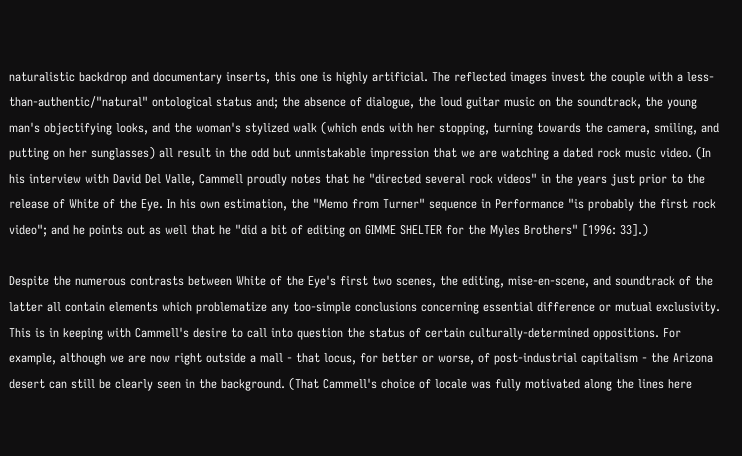naturalistic backdrop and documentary inserts, this one is highly artificial. The reflected images invest the couple with a less-than-authentic/"natural" ontological status and; the absence of dialogue, the loud guitar music on the soundtrack, the young man's objectifying looks, and the woman's stylized walk (which ends with her stopping, turning towards the camera, smiling, and putting on her sunglasses) all result in the odd but unmistakable impression that we are watching a dated rock music video. (In his interview with David Del Valle, Cammell proudly notes that he "directed several rock videos" in the years just prior to the release of White of the Eye. In his own estimation, the "Memo from Turner" sequence in Performance "is probably the first rock video"; and he points out as well that he "did a bit of editing on GIMME SHELTER for the Myles Brothers" [1996: 33].)

Despite the numerous contrasts between White of the Eye's first two scenes, the editing, mise-en-scene, and soundtrack of the latter all contain elements which problematize any too-simple conclusions concerning essential difference or mutual exclusivity. This is in keeping with Cammell's desire to call into question the status of certain culturally-determined oppositions. For example, although we are now right outside a mall - that locus, for better or worse, of post-industrial capitalism - the Arizona desert can still be clearly seen in the background. (That Cammell's choice of locale was fully motivated along the lines here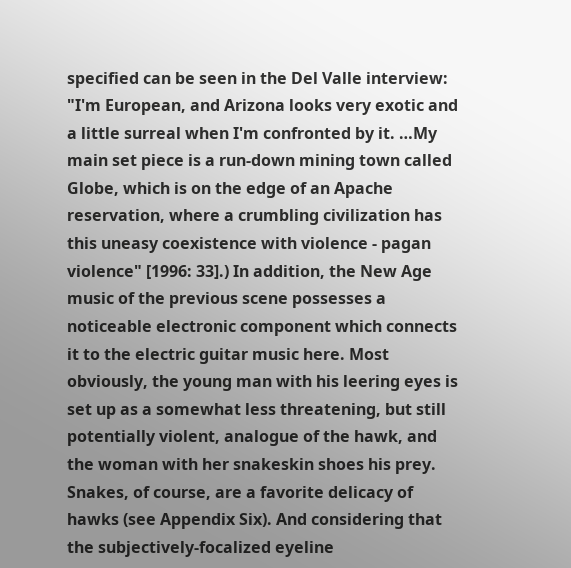specified can be seen in the Del Valle interview: "I'm European, and Arizona looks very exotic and a little surreal when I'm confronted by it. …My main set piece is a run-down mining town called Globe, which is on the edge of an Apache reservation, where a crumbling civilization has this uneasy coexistence with violence - pagan violence" [1996: 33].) In addition, the New Age music of the previous scene possesses a noticeable electronic component which connects it to the electric guitar music here. Most obviously, the young man with his leering eyes is set up as a somewhat less threatening, but still potentially violent, analogue of the hawk, and the woman with her snakeskin shoes his prey. Snakes, of course, are a favorite delicacy of hawks (see Appendix Six). And considering that the subjectively-focalized eyeline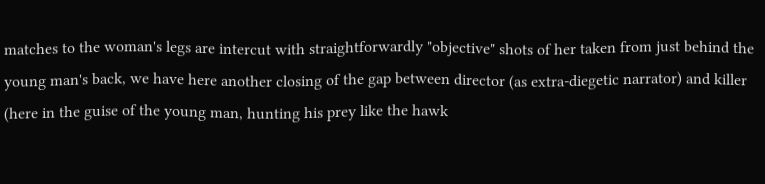matches to the woman's legs are intercut with straightforwardly "objective" shots of her taken from just behind the young man's back, we have here another closing of the gap between director (as extra-diegetic narrator) and killer (here in the guise of the young man, hunting his prey like the hawk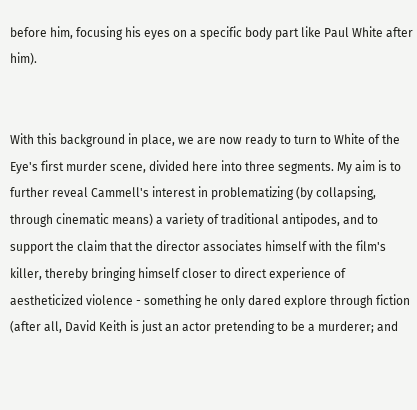before him, focusing his eyes on a specific body part like Paul White after him).


With this background in place, we are now ready to turn to White of the Eye's first murder scene, divided here into three segments. My aim is to further reveal Cammell's interest in problematizing (by collapsing, through cinematic means) a variety of traditional antipodes, and to support the claim that the director associates himself with the film's killer, thereby bringing himself closer to direct experience of aestheticized violence - something he only dared explore through fiction (after all, David Keith is just an actor pretending to be a murderer; and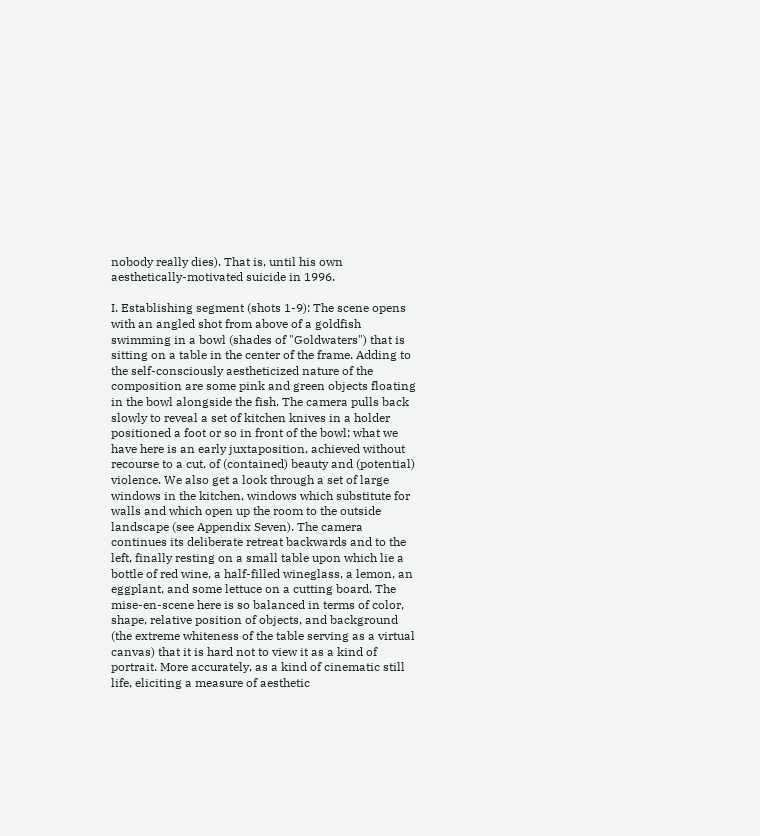nobody really dies). That is, until his own aesthetically-motivated suicide in 1996.

I. Establishing segment (shots 1-9): The scene opens with an angled shot from above of a goldfish swimming in a bowl (shades of "Goldwaters") that is sitting on a table in the center of the frame. Adding to the self-consciously aestheticized nature of the composition are some pink and green objects floating in the bowl alongside the fish. The camera pulls back slowly to reveal a set of kitchen knives in a holder positioned a foot or so in front of the bowl; what we have here is an early juxtaposition, achieved without recourse to a cut, of (contained) beauty and (potential) violence. We also get a look through a set of large windows in the kitchen, windows which substitute for walls and which open up the room to the outside landscape (see Appendix Seven). The camera continues its deliberate retreat backwards and to the left, finally resting on a small table upon which lie a bottle of red wine, a half-filled wineglass, a lemon, an eggplant, and some lettuce on a cutting board. The mise-en-scene here is so balanced in terms of color, shape, relative position of objects, and background (the extreme whiteness of the table serving as a virtual canvas) that it is hard not to view it as a kind of portrait. More accurately, as a kind of cinematic still life, eliciting a measure of aesthetic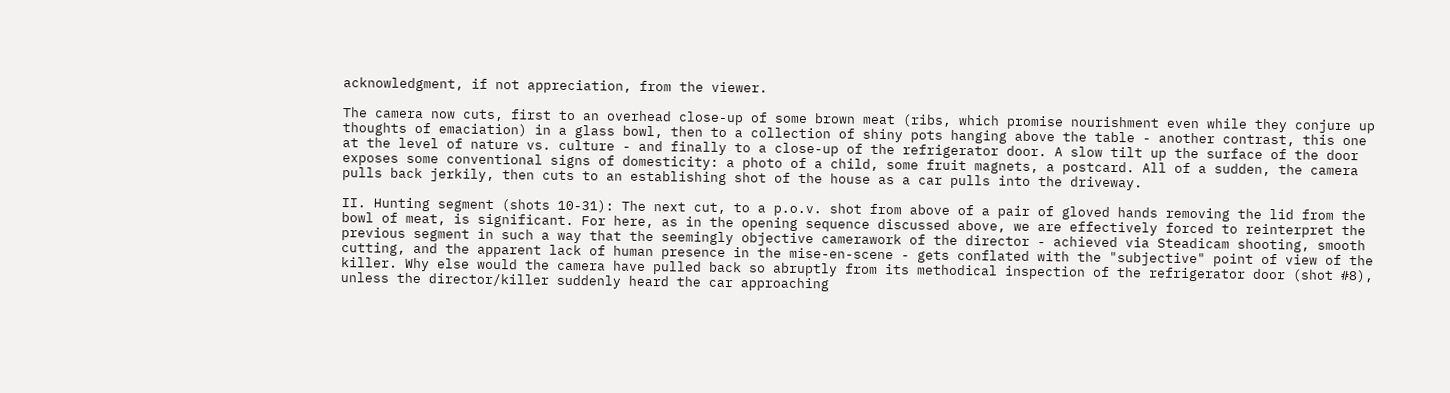acknowledgment, if not appreciation, from the viewer.

The camera now cuts, first to an overhead close-up of some brown meat (ribs, which promise nourishment even while they conjure up thoughts of emaciation) in a glass bowl, then to a collection of shiny pots hanging above the table - another contrast, this one at the level of nature vs. culture - and finally to a close-up of the refrigerator door. A slow tilt up the surface of the door exposes some conventional signs of domesticity: a photo of a child, some fruit magnets, a postcard. All of a sudden, the camera pulls back jerkily, then cuts to an establishing shot of the house as a car pulls into the driveway.

II. Hunting segment (shots 10-31): The next cut, to a p.o.v. shot from above of a pair of gloved hands removing the lid from the bowl of meat, is significant. For here, as in the opening sequence discussed above, we are effectively forced to reinterpret the previous segment in such a way that the seemingly objective camerawork of the director - achieved via Steadicam shooting, smooth cutting, and the apparent lack of human presence in the mise-en-scene - gets conflated with the "subjective" point of view of the killer. Why else would the camera have pulled back so abruptly from its methodical inspection of the refrigerator door (shot #8), unless the director/killer suddenly heard the car approaching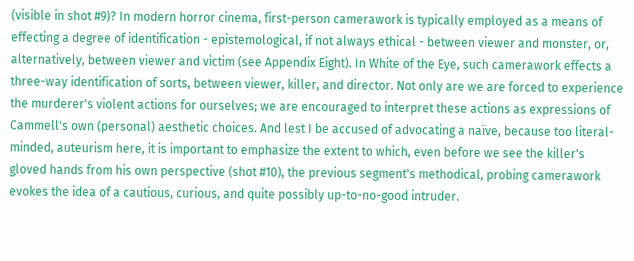(visible in shot #9)? In modern horror cinema, first-person camerawork is typically employed as a means of effecting a degree of identification - epistemological, if not always ethical - between viewer and monster, or, alternatively, between viewer and victim (see Appendix Eight). In White of the Eye, such camerawork effects a three-way identification of sorts, between viewer, killer, and director. Not only are we are forced to experience the murderer's violent actions for ourselves; we are encouraged to interpret these actions as expressions of Cammell's own (personal) aesthetic choices. And lest I be accused of advocating a naïve, because too literal-minded, auteurism here, it is important to emphasize the extent to which, even before we see the killer's gloved hands from his own perspective (shot #10), the previous segment's methodical, probing camerawork evokes the idea of a cautious, curious, and quite possibly up-to-no-good intruder.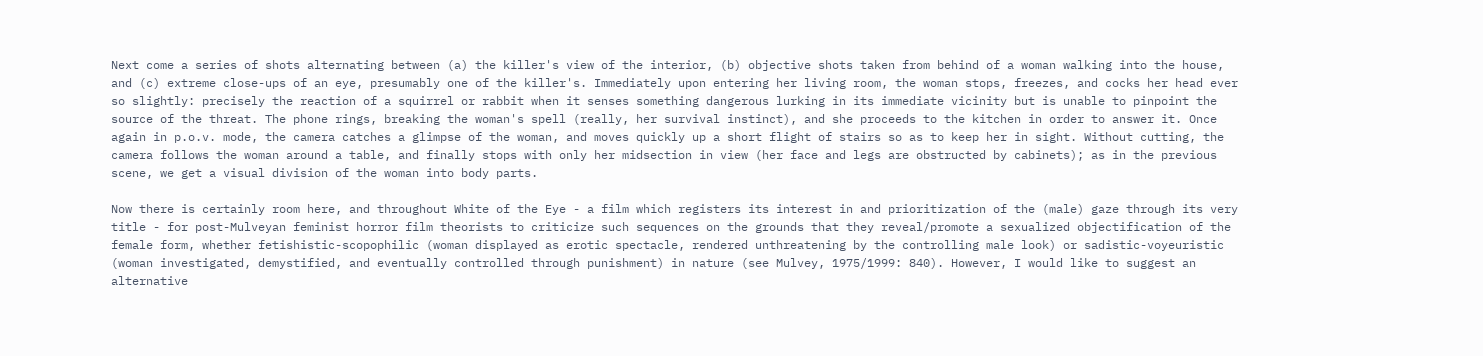Next come a series of shots alternating between (a) the killer's view of the interior, (b) objective shots taken from behind of a woman walking into the house, and (c) extreme close-ups of an eye, presumably one of the killer's. Immediately upon entering her living room, the woman stops, freezes, and cocks her head ever so slightly: precisely the reaction of a squirrel or rabbit when it senses something dangerous lurking in its immediate vicinity but is unable to pinpoint the source of the threat. The phone rings, breaking the woman's spell (really, her survival instinct), and she proceeds to the kitchen in order to answer it. Once again in p.o.v. mode, the camera catches a glimpse of the woman, and moves quickly up a short flight of stairs so as to keep her in sight. Without cutting, the camera follows the woman around a table, and finally stops with only her midsection in view (her face and legs are obstructed by cabinets); as in the previous scene, we get a visual division of the woman into body parts.

Now there is certainly room here, and throughout White of the Eye - a film which registers its interest in and prioritization of the (male) gaze through its very title - for post-Mulveyan feminist horror film theorists to criticize such sequences on the grounds that they reveal/promote a sexualized objectification of the female form, whether fetishistic-scopophilic (woman displayed as erotic spectacle, rendered unthreatening by the controlling male look) or sadistic-voyeuristic (woman investigated, demystified, and eventually controlled through punishment) in nature (see Mulvey, 1975/1999: 840). However, I would like to suggest an alternative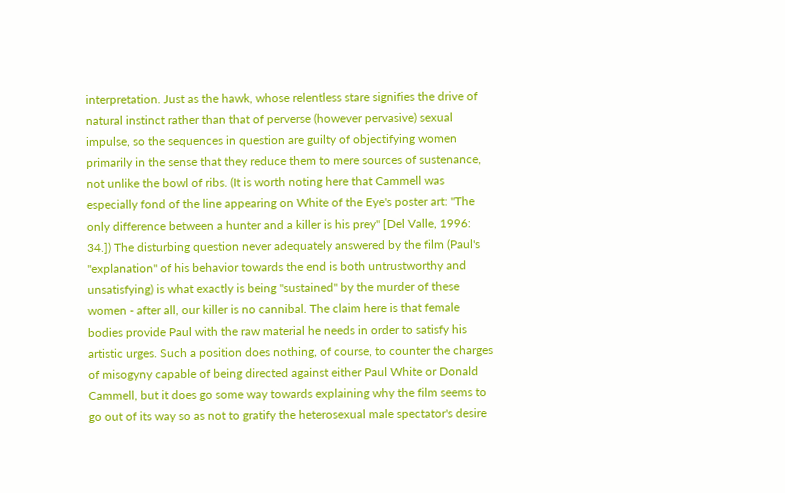interpretation. Just as the hawk, whose relentless stare signifies the drive of natural instinct rather than that of perverse (however pervasive) sexual impulse, so the sequences in question are guilty of objectifying women primarily in the sense that they reduce them to mere sources of sustenance, not unlike the bowl of ribs. (It is worth noting here that Cammell was especially fond of the line appearing on White of the Eye's poster art: "The only difference between a hunter and a killer is his prey" [Del Valle, 1996: 34.]) The disturbing question never adequately answered by the film (Paul's "explanation" of his behavior towards the end is both untrustworthy and unsatisfying) is what exactly is being "sustained" by the murder of these women - after all, our killer is no cannibal. The claim here is that female bodies provide Paul with the raw material he needs in order to satisfy his artistic urges. Such a position does nothing, of course, to counter the charges of misogyny capable of being directed against either Paul White or Donald Cammell, but it does go some way towards explaining why the film seems to go out of its way so as not to gratify the heterosexual male spectator's desire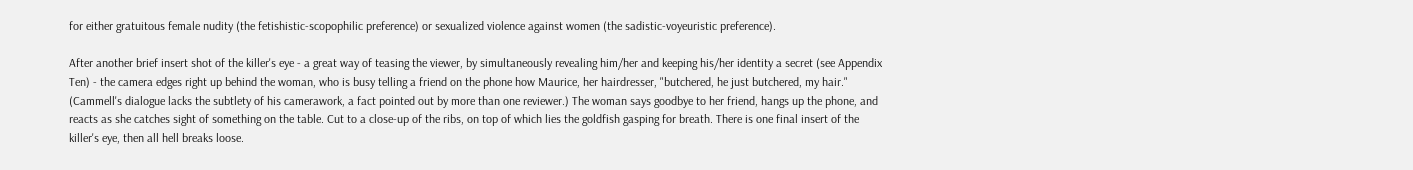for either gratuitous female nudity (the fetishistic-scopophilic preference) or sexualized violence against women (the sadistic-voyeuristic preference).

After another brief insert shot of the killer's eye - a great way of teasing the viewer, by simultaneously revealing him/her and keeping his/her identity a secret (see Appendix Ten) - the camera edges right up behind the woman, who is busy telling a friend on the phone how Maurice, her hairdresser, "butchered, he just butchered, my hair." (Cammell's dialogue lacks the subtlety of his camerawork, a fact pointed out by more than one reviewer.) The woman says goodbye to her friend, hangs up the phone, and reacts as she catches sight of something on the table. Cut to a close-up of the ribs, on top of which lies the goldfish gasping for breath. There is one final insert of the killer's eye, then all hell breaks loose.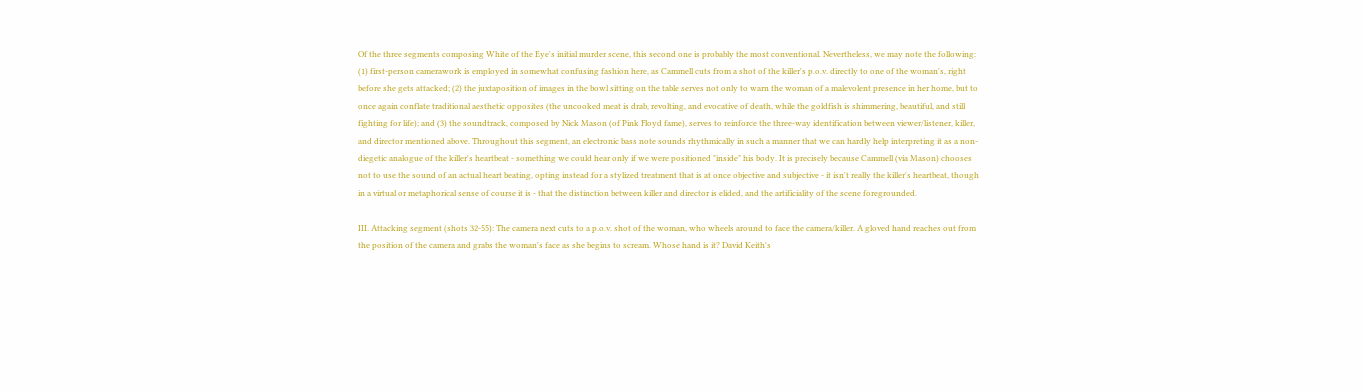Of the three segments composing White of the Eye's initial murder scene, this second one is probably the most conventional. Nevertheless, we may note the following: (1) first-person camerawork is employed in somewhat confusing fashion here, as Cammell cuts from a shot of the killer's p.o.v. directly to one of the woman's, right before she gets attacked; (2) the juxtaposition of images in the bowl sitting on the table serves not only to warn the woman of a malevolent presence in her home, but to once again conflate traditional aesthetic opposites (the uncooked meat is drab, revolting, and evocative of death, while the goldfish is shimmering, beautiful, and still fighting for life); and (3) the soundtrack, composed by Nick Mason (of Pink Floyd fame), serves to reinforce the three-way identification between viewer/listener, killer, and director mentioned above. Throughout this segment, an electronic bass note sounds rhythmically in such a manner that we can hardly help interpreting it as a non-diegetic analogue of the killer's heartbeat - something we could hear only if we were positioned "inside" his body. It is precisely because Cammell (via Mason) chooses not to use the sound of an actual heart beating, opting instead for a stylized treatment that is at once objective and subjective - it isn't really the killer's heartbeat, though in a virtual or metaphorical sense of course it is - that the distinction between killer and director is elided, and the artificiality of the scene foregrounded.

III. Attacking segment (shots 32-55): The camera next cuts to a p.o.v. shot of the woman, who wheels around to face the camera/killer. A gloved hand reaches out from the position of the camera and grabs the woman's face as she begins to scream. Whose hand is it? David Keith's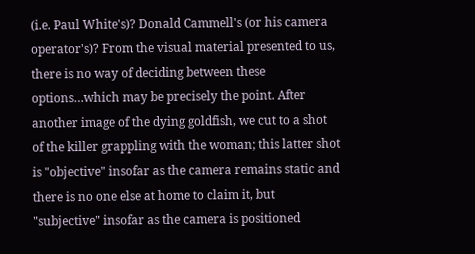(i.e. Paul White's)? Donald Cammell's (or his camera operator's)? From the visual material presented to us, there is no way of deciding between these options…which may be precisely the point. After another image of the dying goldfish, we cut to a shot of the killer grappling with the woman; this latter shot is "objective" insofar as the camera remains static and there is no one else at home to claim it, but "subjective" insofar as the camera is positioned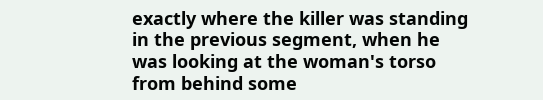exactly where the killer was standing in the previous segment, when he was looking at the woman's torso from behind some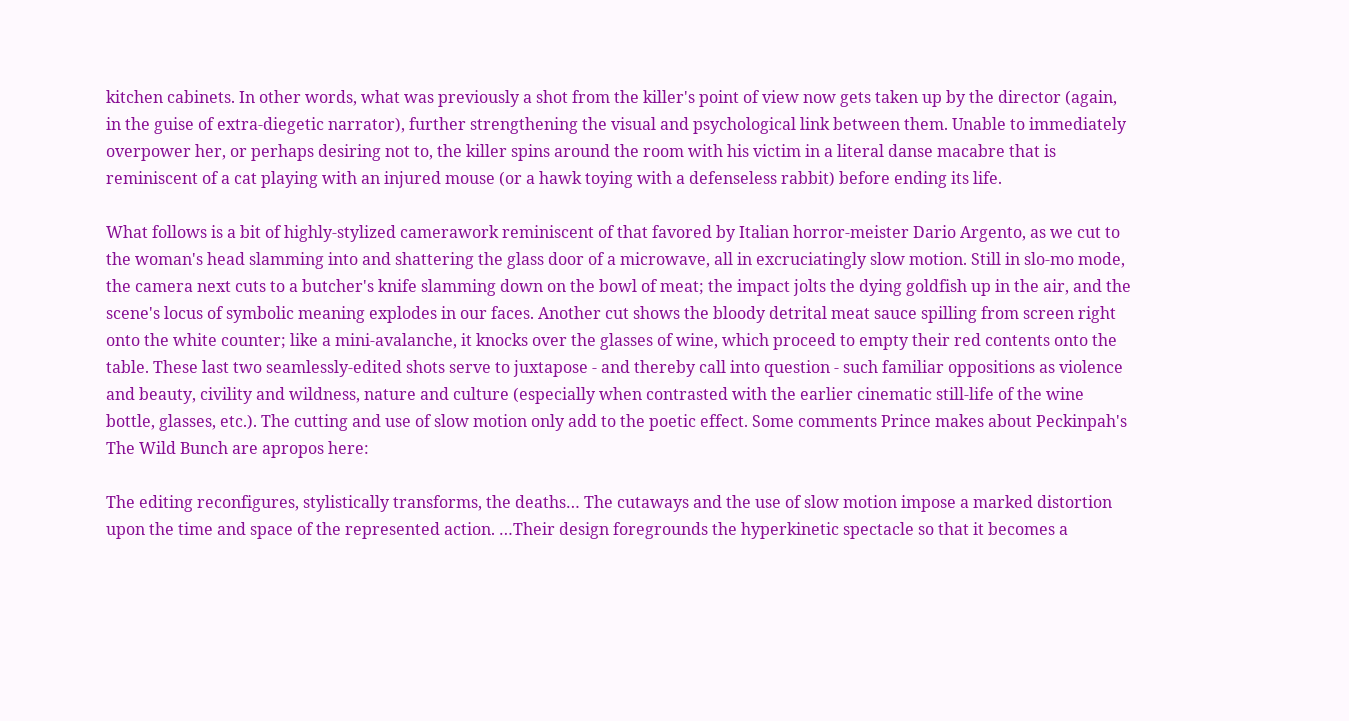kitchen cabinets. In other words, what was previously a shot from the killer's point of view now gets taken up by the director (again, in the guise of extra-diegetic narrator), further strengthening the visual and psychological link between them. Unable to immediately overpower her, or perhaps desiring not to, the killer spins around the room with his victim in a literal danse macabre that is reminiscent of a cat playing with an injured mouse (or a hawk toying with a defenseless rabbit) before ending its life.

What follows is a bit of highly-stylized camerawork reminiscent of that favored by Italian horror-meister Dario Argento, as we cut to the woman's head slamming into and shattering the glass door of a microwave, all in excruciatingly slow motion. Still in slo-mo mode, the camera next cuts to a butcher's knife slamming down on the bowl of meat; the impact jolts the dying goldfish up in the air, and the scene's locus of symbolic meaning explodes in our faces. Another cut shows the bloody detrital meat sauce spilling from screen right onto the white counter; like a mini-avalanche, it knocks over the glasses of wine, which proceed to empty their red contents onto the table. These last two seamlessly-edited shots serve to juxtapose - and thereby call into question - such familiar oppositions as violence and beauty, civility and wildness, nature and culture (especially when contrasted with the earlier cinematic still-life of the wine bottle, glasses, etc.). The cutting and use of slow motion only add to the poetic effect. Some comments Prince makes about Peckinpah's The Wild Bunch are apropos here:

The editing reconfigures, stylistically transforms, the deaths… The cutaways and the use of slow motion impose a marked distortion upon the time and space of the represented action. …Their design foregrounds the hyperkinetic spectacle so that it becomes a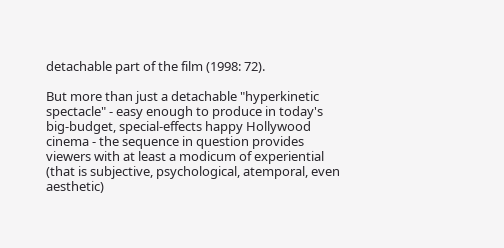detachable part of the film (1998: 72).

But more than just a detachable "hyperkinetic spectacle" - easy enough to produce in today's big-budget, special-effects happy Hollywood cinema - the sequence in question provides viewers with at least a modicum of experiential (that is subjective, psychological, atemporal, even aesthetic)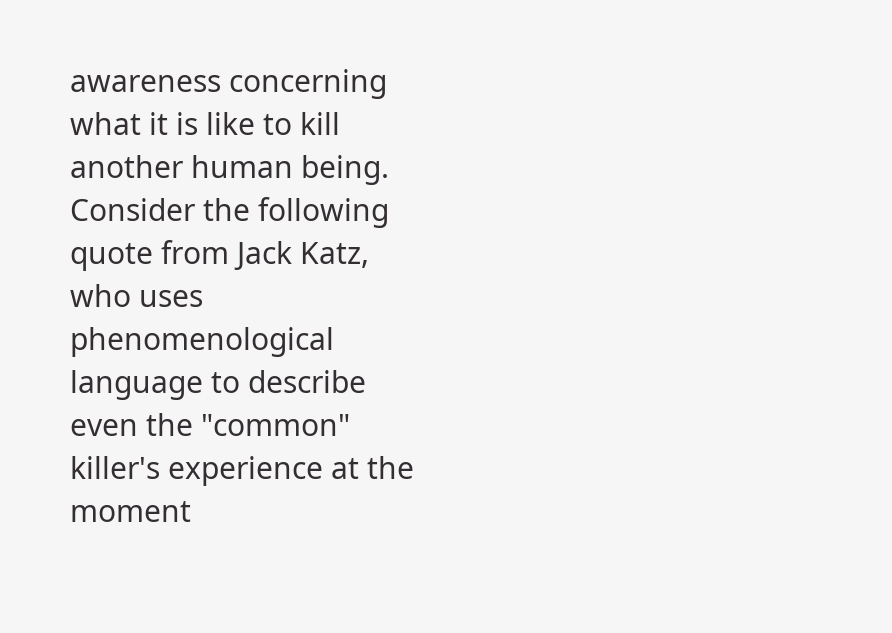awareness concerning what it is like to kill another human being. Consider the following quote from Jack Katz, who uses phenomenological language to describe even the "common" killer's experience at the moment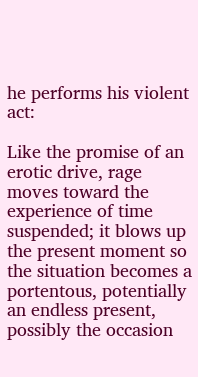he performs his violent act:

Like the promise of an erotic drive, rage moves toward the experience of time suspended; it blows up the present moment so the situation becomes a portentous, potentially an endless present, possibly the occasion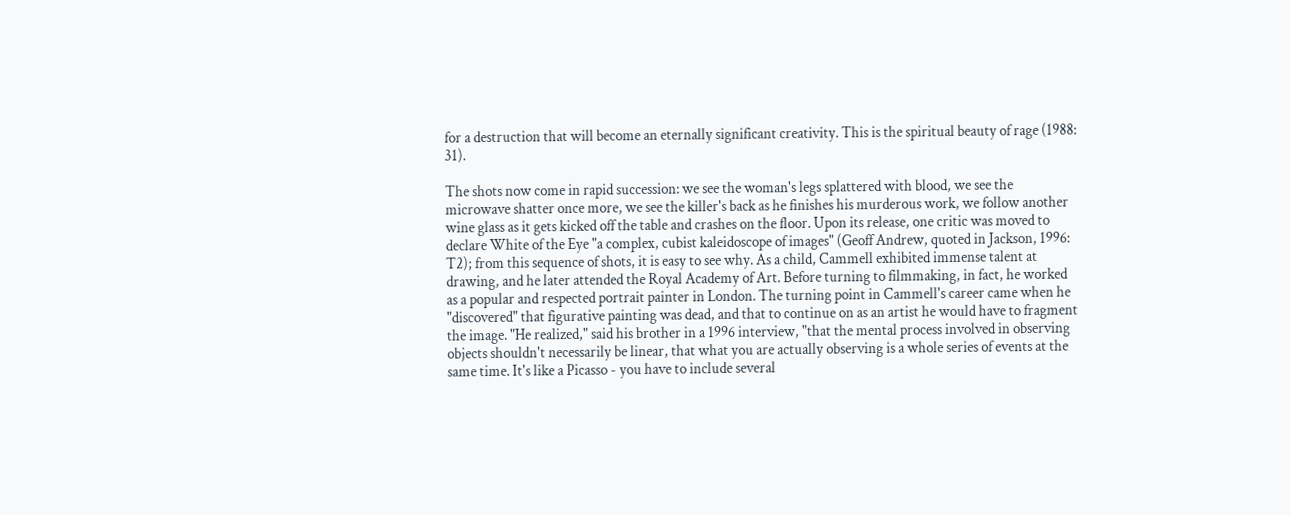for a destruction that will become an eternally significant creativity. This is the spiritual beauty of rage (1988: 31).

The shots now come in rapid succession: we see the woman's legs splattered with blood, we see the microwave shatter once more, we see the killer's back as he finishes his murderous work, we follow another wine glass as it gets kicked off the table and crashes on the floor. Upon its release, one critic was moved to declare White of the Eye "a complex, cubist kaleidoscope of images" (Geoff Andrew, quoted in Jackson, 1996: T2); from this sequence of shots, it is easy to see why. As a child, Cammell exhibited immense talent at drawing, and he later attended the Royal Academy of Art. Before turning to filmmaking, in fact, he worked as a popular and respected portrait painter in London. The turning point in Cammell's career came when he "discovered" that figurative painting was dead, and that to continue on as an artist he would have to fragment the image. "He realized," said his brother in a 1996 interview, "that the mental process involved in observing objects shouldn't necessarily be linear, that what you are actually observing is a whole series of events at the same time. It's like a Picasso - you have to include several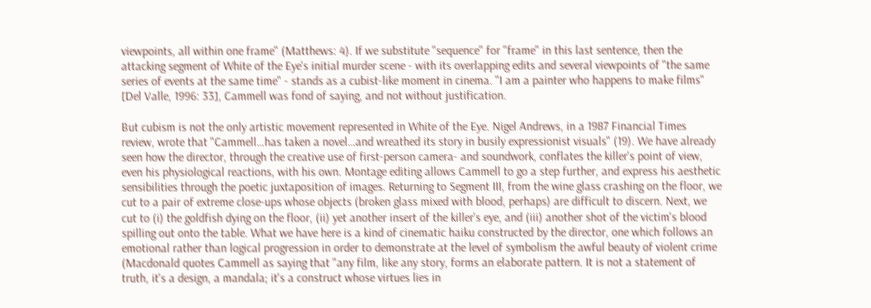viewpoints, all within one frame" (Matthews: 4). If we substitute "sequence" for "frame" in this last sentence, then the attacking segment of White of the Eye's initial murder scene - with its overlapping edits and several viewpoints of "the same series of events at the same time" - stands as a cubist-like moment in cinema. "I am a painter who happens to make films" [Del Valle, 1996: 33], Cammell was fond of saying, and not without justification.

But cubism is not the only artistic movement represented in White of the Eye. Nigel Andrews, in a 1987 Financial Times review, wrote that "Cammell…has taken a novel…and wreathed its story in busily expressionist visuals" (19). We have already seen how the director, through the creative use of first-person camera- and soundwork, conflates the killer's point of view, even his physiological reactions, with his own. Montage editing allows Cammell to go a step further, and express his aesthetic sensibilities through the poetic juxtaposition of images. Returning to Segment III, from the wine glass crashing on the floor, we cut to a pair of extreme close-ups whose objects (broken glass mixed with blood, perhaps) are difficult to discern. Next, we cut to (i) the goldfish dying on the floor, (ii) yet another insert of the killer's eye, and (iii) another shot of the victim's blood spilling out onto the table. What we have here is a kind of cinematic haiku constructed by the director, one which follows an emotional rather than logical progression in order to demonstrate at the level of symbolism the awful beauty of violent crime (Macdonald quotes Cammell as saying that "any film, like any story, forms an elaborate pattern. It is not a statement of truth, it's a design, a mandala; it's a construct whose virtues lies in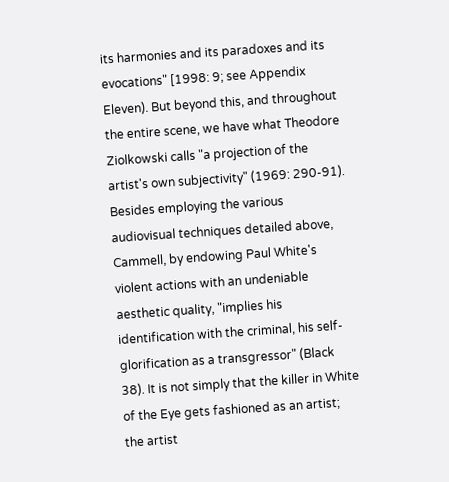its harmonies and its paradoxes and its evocations" [1998: 9; see Appendix Eleven). But beyond this, and throughout the entire scene, we have what Theodore Ziolkowski calls "a projection of the artist's own subjectivity" (1969: 290-91). Besides employing the various audiovisual techniques detailed above, Cammell, by endowing Paul White's violent actions with an undeniable aesthetic quality, "implies his identification with the criminal, his self-glorification as a transgressor" (Black 38). It is not simply that the killer in White of the Eye gets fashioned as an artist; the artist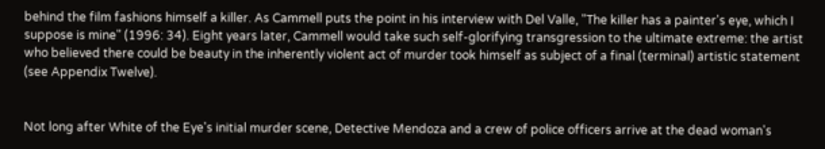behind the film fashions himself a killer. As Cammell puts the point in his interview with Del Valle, "The killer has a painter's eye, which I suppose is mine" (1996: 34). Eight years later, Cammell would take such self-glorifying transgression to the ultimate extreme: the artist who believed there could be beauty in the inherently violent act of murder took himself as subject of a final (terminal) artistic statement (see Appendix Twelve).


Not long after White of the Eye's initial murder scene, Detective Mendoza and a crew of police officers arrive at the dead woman's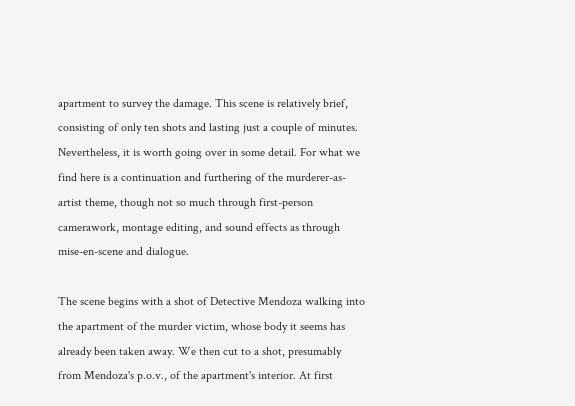apartment to survey the damage. This scene is relatively brief, consisting of only ten shots and lasting just a couple of minutes. Nevertheless, it is worth going over in some detail. For what we find here is a continuation and furthering of the murderer-as-artist theme, though not so much through first-person camerawork, montage editing, and sound effects as through mise-en-scene and dialogue.

The scene begins with a shot of Detective Mendoza walking into the apartment of the murder victim, whose body it seems has already been taken away. We then cut to a shot, presumably from Mendoza's p.o.v., of the apartment's interior. At first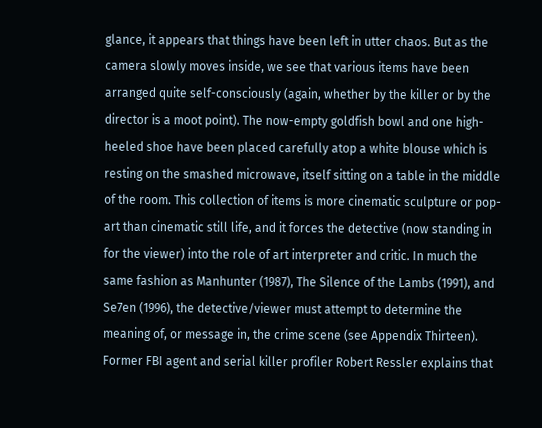glance, it appears that things have been left in utter chaos. But as the camera slowly moves inside, we see that various items have been arranged quite self-consciously (again, whether by the killer or by the director is a moot point). The now-empty goldfish bowl and one high-heeled shoe have been placed carefully atop a white blouse which is resting on the smashed microwave, itself sitting on a table in the middle of the room. This collection of items is more cinematic sculpture or pop-art than cinematic still life, and it forces the detective (now standing in for the viewer) into the role of art interpreter and critic. In much the same fashion as Manhunter (1987), The Silence of the Lambs (1991), and Se7en (1996), the detective/viewer must attempt to determine the meaning of, or message in, the crime scene (see Appendix Thirteen). Former FBI agent and serial killer profiler Robert Ressler explains that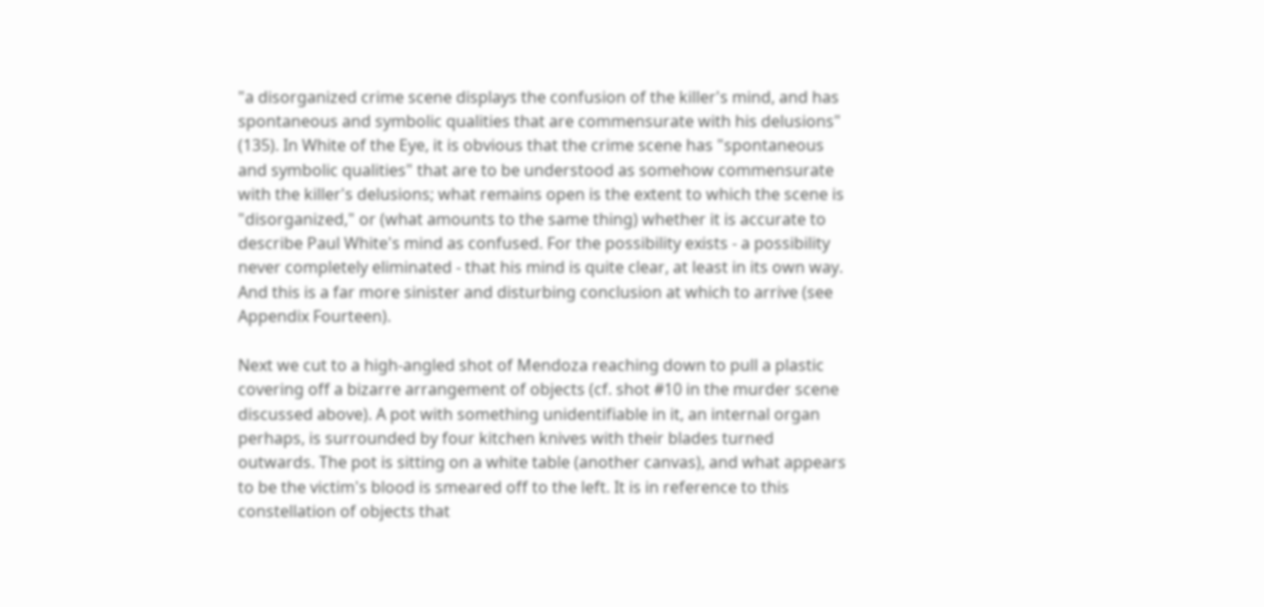"a disorganized crime scene displays the confusion of the killer's mind, and has spontaneous and symbolic qualities that are commensurate with his delusions" (135). In White of the Eye, it is obvious that the crime scene has "spontaneous and symbolic qualities" that are to be understood as somehow commensurate with the killer's delusions; what remains open is the extent to which the scene is "disorganized," or (what amounts to the same thing) whether it is accurate to describe Paul White's mind as confused. For the possibility exists - a possibility never completely eliminated - that his mind is quite clear, at least in its own way. And this is a far more sinister and disturbing conclusion at which to arrive (see Appendix Fourteen).

Next we cut to a high-angled shot of Mendoza reaching down to pull a plastic covering off a bizarre arrangement of objects (cf. shot #10 in the murder scene discussed above). A pot with something unidentifiable in it, an internal organ perhaps, is surrounded by four kitchen knives with their blades turned outwards. The pot is sitting on a white table (another canvas), and what appears to be the victim's blood is smeared off to the left. It is in reference to this constellation of objects that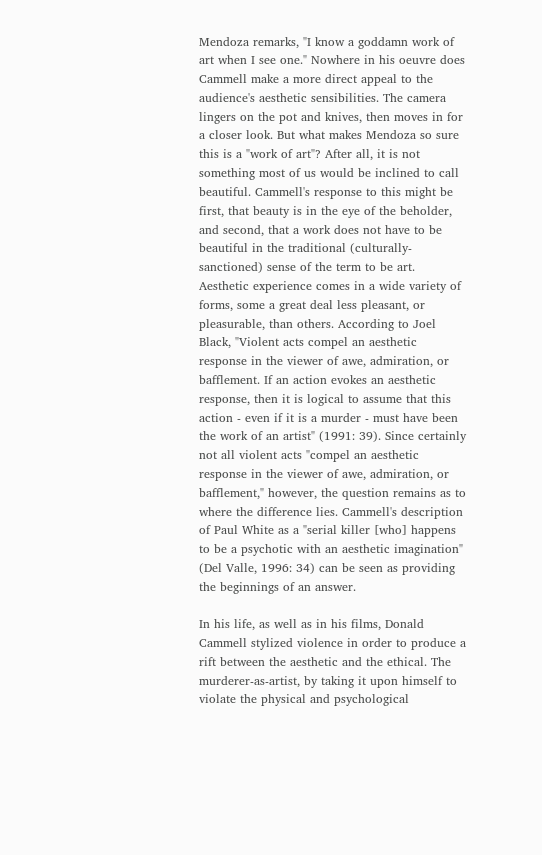Mendoza remarks, "I know a goddamn work of art when I see one." Nowhere in his oeuvre does Cammell make a more direct appeal to the audience's aesthetic sensibilities. The camera lingers on the pot and knives, then moves in for a closer look. But what makes Mendoza so sure this is a "work of art"? After all, it is not something most of us would be inclined to call beautiful. Cammell's response to this might be first, that beauty is in the eye of the beholder, and second, that a work does not have to be beautiful in the traditional (culturally-sanctioned) sense of the term to be art. Aesthetic experience comes in a wide variety of forms, some a great deal less pleasant, or pleasurable, than others. According to Joel Black, "Violent acts compel an aesthetic response in the viewer of awe, admiration, or bafflement. If an action evokes an aesthetic response, then it is logical to assume that this action - even if it is a murder - must have been the work of an artist" (1991: 39). Since certainly not all violent acts "compel an aesthetic response in the viewer of awe, admiration, or bafflement," however, the question remains as to where the difference lies. Cammell's description of Paul White as a "serial killer [who] happens to be a psychotic with an aesthetic imagination" (Del Valle, 1996: 34) can be seen as providing the beginnings of an answer.

In his life, as well as in his films, Donald Cammell stylized violence in order to produce a rift between the aesthetic and the ethical. The murderer-as-artist, by taking it upon himself to violate the physical and psychological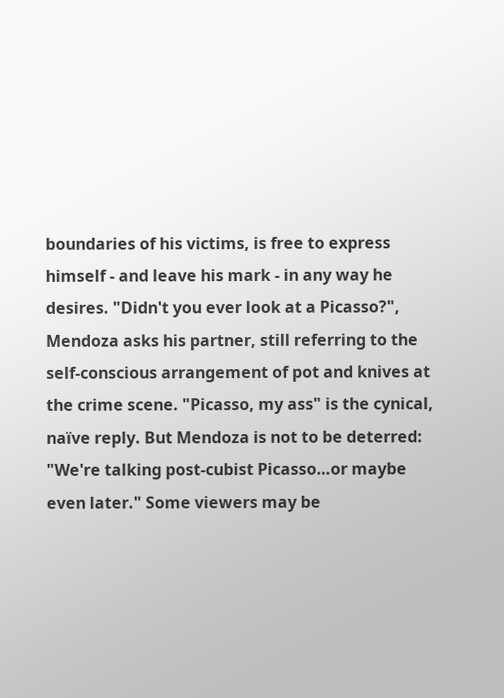boundaries of his victims, is free to express himself - and leave his mark - in any way he desires. "Didn't you ever look at a Picasso?", Mendoza asks his partner, still referring to the self-conscious arrangement of pot and knives at the crime scene. "Picasso, my ass" is the cynical, naïve reply. But Mendoza is not to be deterred: "We're talking post-cubist Picasso…or maybe even later." Some viewers may be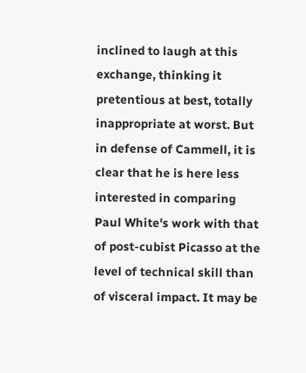inclined to laugh at this exchange, thinking it pretentious at best, totally inappropriate at worst. But in defense of Cammell, it is clear that he is here less interested in comparing Paul White's work with that of post-cubist Picasso at the level of technical skill than of visceral impact. It may be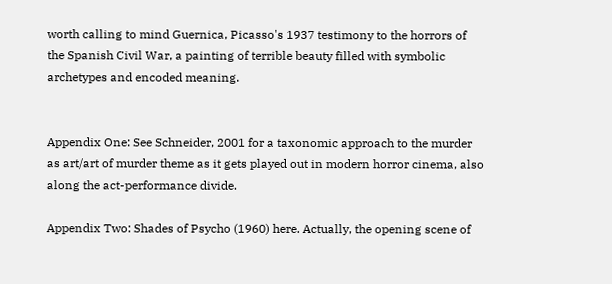worth calling to mind Guernica, Picasso's 1937 testimony to the horrors of the Spanish Civil War, a painting of terrible beauty filled with symbolic archetypes and encoded meaning.


Appendix One: See Schneider, 2001 for a taxonomic approach to the murder as art/art of murder theme as it gets played out in modern horror cinema, also along the act-performance divide.

Appendix Two: Shades of Psycho (1960) here. Actually, the opening scene of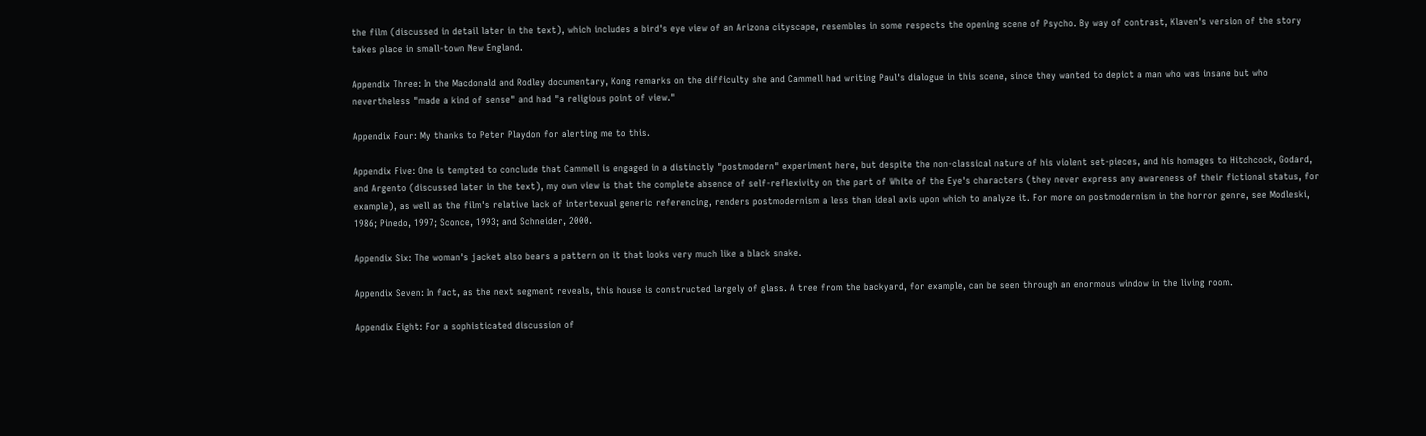the film (discussed in detail later in the text), which includes a bird's eye view of an Arizona cityscape, resembles in some respects the opening scene of Psycho. By way of contrast, Klaven's version of the story takes place in small-town New England.

Appendix Three: In the Macdonald and Rodley documentary, Kong remarks on the difficulty she and Cammell had writing Paul's dialogue in this scene, since they wanted to depict a man who was insane but who nevertheless "made a kind of sense" and had "a religious point of view."

Appendix Four: My thanks to Peter Playdon for alerting me to this.

Appendix Five: One is tempted to conclude that Cammell is engaged in a distinctly "postmodern" experiment here, but despite the non-classical nature of his violent set-pieces, and his homages to Hitchcock, Godard, and Argento (discussed later in the text), my own view is that the complete absence of self-reflexivity on the part of White of the Eye's characters (they never express any awareness of their fictional status, for example), as well as the film's relative lack of intertexual generic referencing, renders postmodernism a less than ideal axis upon which to analyze it. For more on postmodernism in the horror genre, see Modleski, 1986; Pinedo, 1997; Sconce, 1993; and Schneider, 2000.

Appendix Six: The woman's jacket also bears a pattern on it that looks very much like a black snake.

Appendix Seven: In fact, as the next segment reveals, this house is constructed largely of glass. A tree from the backyard, for example, can be seen through an enormous window in the living room.

Appendix Eight: For a sophisticated discussion of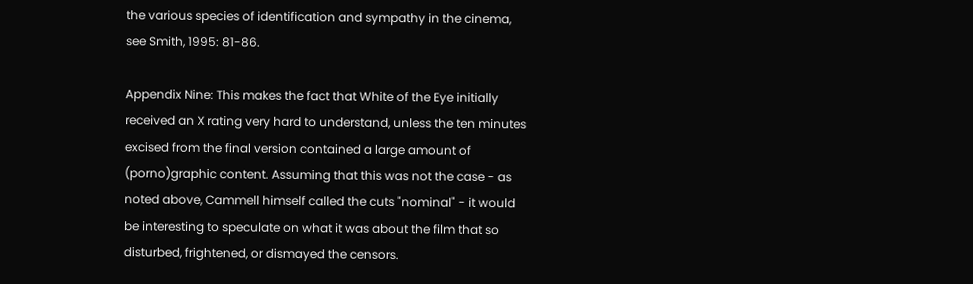the various species of identification and sympathy in the cinema, see Smith, 1995: 81-86.

Appendix Nine: This makes the fact that White of the Eye initially received an X rating very hard to understand, unless the ten minutes excised from the final version contained a large amount of (porno)graphic content. Assuming that this was not the case - as noted above, Cammell himself called the cuts "nominal" - it would be interesting to speculate on what it was about the film that so disturbed, frightened, or dismayed the censors.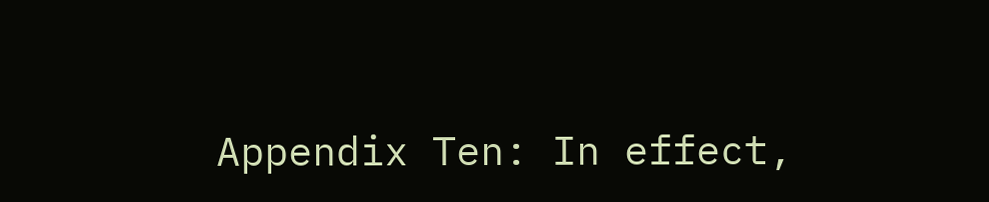Appendix Ten: In effect,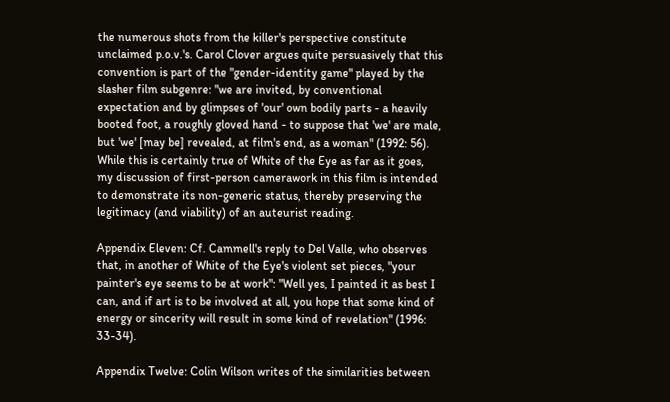the numerous shots from the killer's perspective constitute unclaimed p.o.v.'s. Carol Clover argues quite persuasively that this convention is part of the "gender-identity game" played by the slasher film subgenre: "we are invited, by conventional expectation and by glimpses of 'our' own bodily parts - a heavily booted foot, a roughly gloved hand - to suppose that 'we' are male, but 'we' [may be] revealed, at film's end, as a woman" (1992: 56). While this is certainly true of White of the Eye as far as it goes, my discussion of first-person camerawork in this film is intended to demonstrate its non-generic status, thereby preserving the legitimacy (and viability) of an auteurist reading.

Appendix Eleven: Cf. Cammell's reply to Del Valle, who observes that, in another of White of the Eye's violent set pieces, "your painter's eye seems to be at work": "Well yes, I painted it as best I can, and if art is to be involved at all, you hope that some kind of energy or sincerity will result in some kind of revelation" (1996: 33-34).

Appendix Twelve: Colin Wilson writes of the similarities between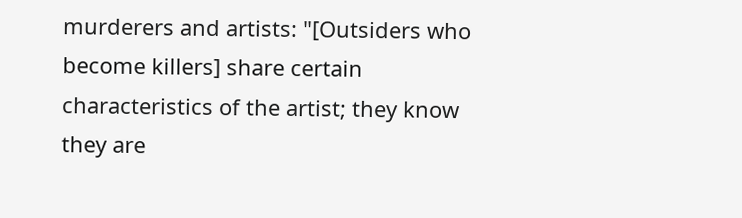murderers and artists: "[Outsiders who become killers] share certain characteristics of the artist; they know they are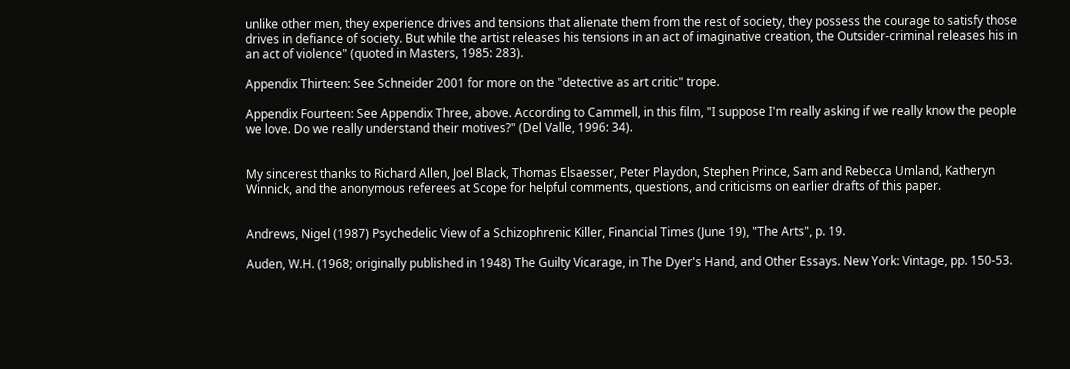unlike other men, they experience drives and tensions that alienate them from the rest of society, they possess the courage to satisfy those drives in defiance of society. But while the artist releases his tensions in an act of imaginative creation, the Outsider-criminal releases his in an act of violence" (quoted in Masters, 1985: 283).

Appendix Thirteen: See Schneider 2001 for more on the "detective as art critic" trope.

Appendix Fourteen: See Appendix Three, above. According to Cammell, in this film, "I suppose I'm really asking if we really know the people we love. Do we really understand their motives?" (Del Valle, 1996: 34).


My sincerest thanks to Richard Allen, Joel Black, Thomas Elsaesser, Peter Playdon, Stephen Prince, Sam and Rebecca Umland, Katheryn Winnick, and the anonymous referees at Scope for helpful comments, questions, and criticisms on earlier drafts of this paper.


Andrews, Nigel (1987) Psychedelic View of a Schizophrenic Killer, Financial Times (June 19), "The Arts", p. 19.

Auden, W.H. (1968; originally published in 1948) The Guilty Vicarage, in The Dyer's Hand, and Other Essays. New York: Vintage, pp. 150-53.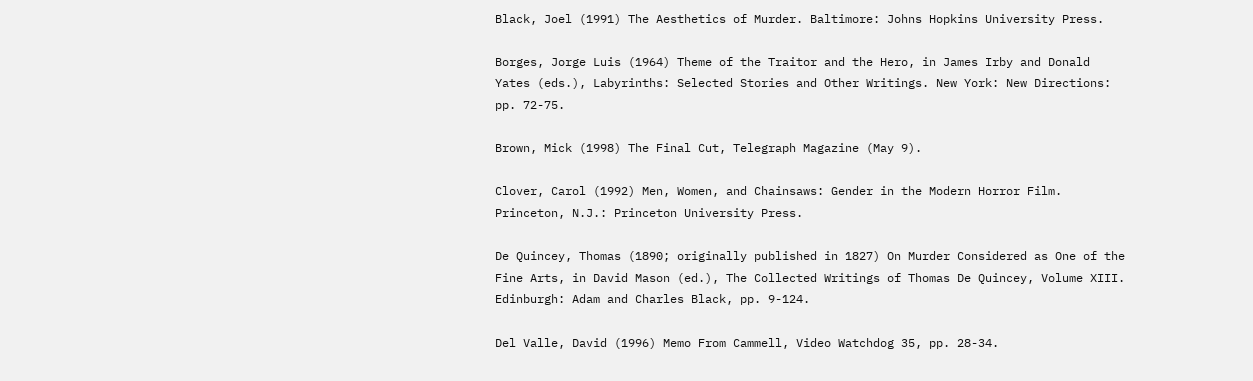Black, Joel (1991) The Aesthetics of Murder. Baltimore: Johns Hopkins University Press.

Borges, Jorge Luis (1964) Theme of the Traitor and the Hero, in James Irby and Donald Yates (eds.), Labyrinths: Selected Stories and Other Writings. New York: New Directions: pp. 72-75.

Brown, Mick (1998) The Final Cut, Telegraph Magazine (May 9).

Clover, Carol (1992) Men, Women, and Chainsaws: Gender in the Modern Horror Film. Princeton, N.J.: Princeton University Press.

De Quincey, Thomas (1890; originally published in 1827) On Murder Considered as One of the Fine Arts, in David Mason (ed.), The Collected Writings of Thomas De Quincey, Volume XIII. Edinburgh: Adam and Charles Black, pp. 9-124.

Del Valle, David (1996) Memo From Cammell, Video Watchdog 35, pp. 28-34.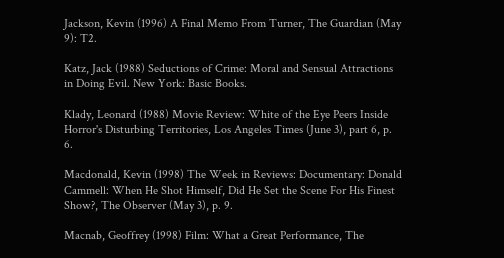Jackson, Kevin (1996) A Final Memo From Turner, The Guardian (May 9): T2.

Katz, Jack (1988) Seductions of Crime: Moral and Sensual Attractions in Doing Evil. New York: Basic Books.

Klady, Leonard (1988) Movie Review: White of the Eye Peers Inside Horror's Disturbing Territories, Los Angeles Times (June 3), part 6, p. 6.

Macdonald, Kevin (1998) The Week in Reviews: Documentary: Donald Cammell: When He Shot Himself, Did He Set the Scene For His Finest Show?, The Observer (May 3), p. 9.

Macnab, Geoffrey (1998) Film: What a Great Performance, The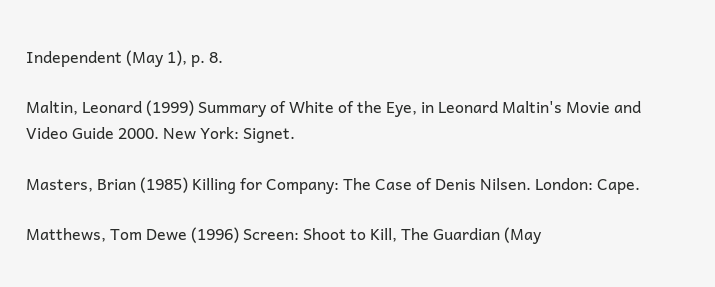Independent (May 1), p. 8.

Maltin, Leonard (1999) Summary of White of the Eye, in Leonard Maltin's Movie and Video Guide 2000. New York: Signet.

Masters, Brian (1985) Killing for Company: The Case of Denis Nilsen. London: Cape.

Matthews, Tom Dewe (1996) Screen: Shoot to Kill, The Guardian (May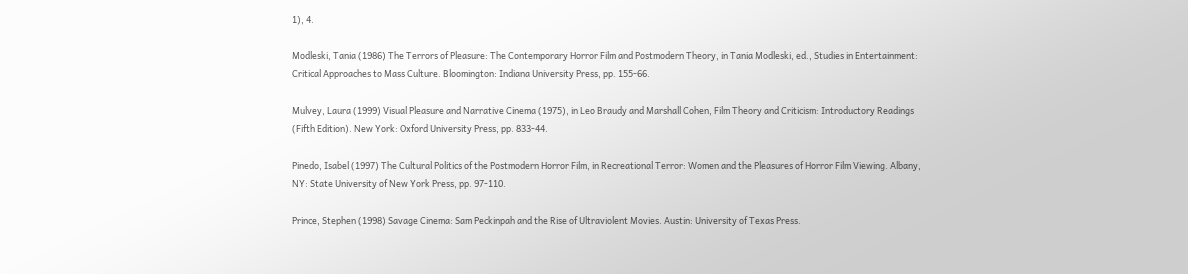1), 4.

Modleski, Tania (1986) The Terrors of Pleasure: The Contemporary Horror Film and Postmodern Theory, in Tania Modleski, ed., Studies in Entertainment: Critical Approaches to Mass Culture. Bloomington: Indiana University Press, pp. 155-66.

Mulvey, Laura (1999) Visual Pleasure and Narrative Cinema (1975), in Leo Braudy and Marshall Cohen, Film Theory and Criticism: Introductory Readings (Fifth Edition). New York: Oxford University Press, pp. 833-44.

Pinedo, Isabel (1997) The Cultural Politics of the Postmodern Horror Film, in Recreational Terror: Women and the Pleasures of Horror Film Viewing. Albany, NY: State University of New York Press, pp. 97-110.

Prince, Stephen (1998) Savage Cinema: Sam Peckinpah and the Rise of Ultraviolent Movies. Austin: University of Texas Press.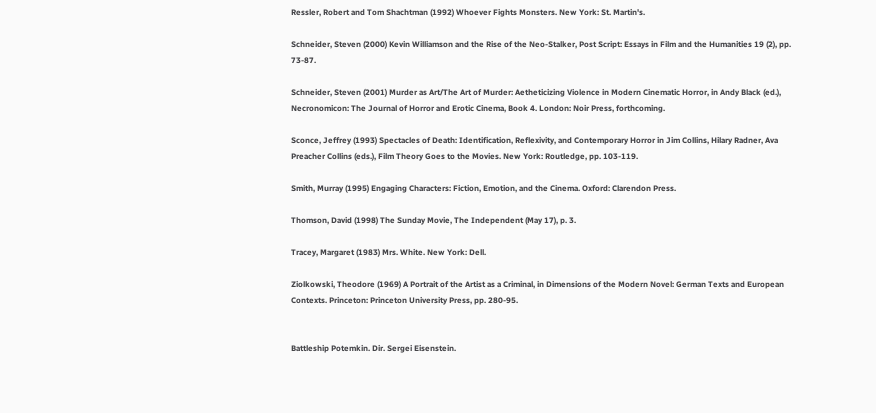Ressler, Robert and Tom Shachtman (1992) Whoever Fights Monsters. New York: St. Martin's.

Schneider, Steven (2000) Kevin Williamson and the Rise of the Neo-Stalker, Post Script: Essays in Film and the Humanities 19 (2), pp. 73-87.

Schneider, Steven (2001) Murder as Art/The Art of Murder: Aetheticizing Violence in Modern Cinematic Horror, in Andy Black (ed.), Necronomicon: The Journal of Horror and Erotic Cinema, Book 4. London: Noir Press, forthcoming.

Sconce, Jeffrey (1993) Spectacles of Death: Identification, Reflexivity, and Contemporary Horror in Jim Collins, Hilary Radner, Ava Preacher Collins (eds.), Film Theory Goes to the Movies. New York: Routledge, pp. 103-119.

Smith, Murray (1995) Engaging Characters: Fiction, Emotion, and the Cinema. Oxford: Clarendon Press.

Thomson, David (1998) The Sunday Movie, The Independent (May 17), p. 3.

Tracey, Margaret (1983) Mrs. White. New York: Dell.

Ziolkowski, Theodore (1969) A Portrait of the Artist as a Criminal, in Dimensions of the Modern Novel: German Texts and European Contexts. Princeton: Princeton University Press, pp. 280-95.


Battleship Potemkin. Dir. Sergei Eisenstein.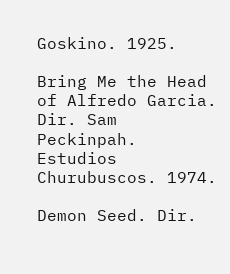Goskino. 1925.

Bring Me the Head of Alfredo Garcia. Dir. Sam Peckinpah. Estudios Churubuscos. 1974.

Demon Seed. Dir.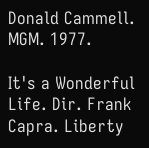Donald Cammell. MGM. 1977.

It's a Wonderful Life. Dir. Frank Capra. Liberty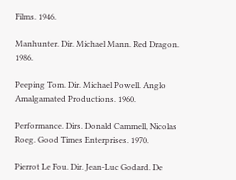Films. 1946.

Manhunter. Dir. Michael Mann. Red Dragon. 1986.

Peeping Tom. Dir. Michael Powell. Anglo Amalgamated Productions. 1960.

Performance. Dirs. Donald Cammell, Nicolas Roeg. Good Times Enterprises. 1970.

Pierrot Le Fou. Dir. Jean-Luc Godard. De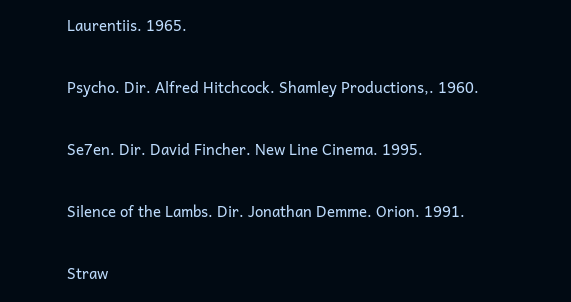Laurentiis. 1965.

Psycho. Dir. Alfred Hitchcock. Shamley Productions,. 1960.

Se7en. Dir. David Fincher. New Line Cinema. 1995.

Silence of the Lambs. Dir. Jonathan Demme. Orion. 1991.

Straw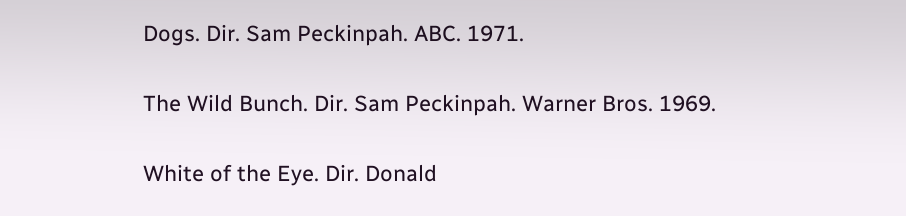Dogs. Dir. Sam Peckinpah. ABC. 1971.

The Wild Bunch. Dir. Sam Peckinpah. Warner Bros. 1969.

White of the Eye. Dir. Donald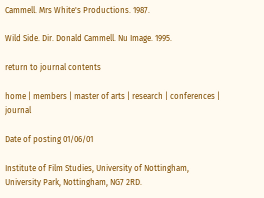Cammell. Mrs White's Productions. 1987.

Wild Side. Dir. Donald Cammell. Nu Image. 1995.

return to journal contents

home | members | master of arts | research | conferences | journal

Date of posting 01/06/01

Institute of Film Studies, University of Nottingham, University Park, Nottingham, NG7 2RD.